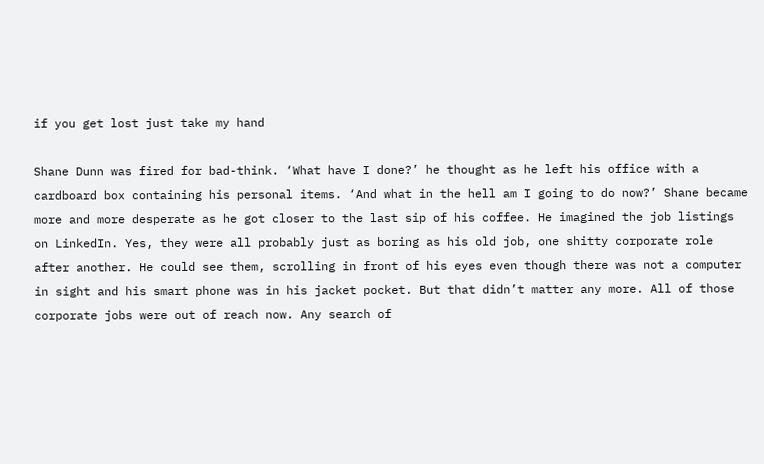if you get lost just take my hand

Shane Dunn was fired for bad-think. ‘What have I done?’ he thought as he left his office with a cardboard box containing his personal items. ‘And what in the hell am I going to do now?’ Shane became more and more desperate as he got closer to the last sip of his coffee. He imagined the job listings on LinkedIn. Yes, they were all probably just as boring as his old job, one shitty corporate role after another. He could see them, scrolling in front of his eyes even though there was not a computer in sight and his smart phone was in his jacket pocket. But that didn’t matter any more. All of those corporate jobs were out of reach now. Any search of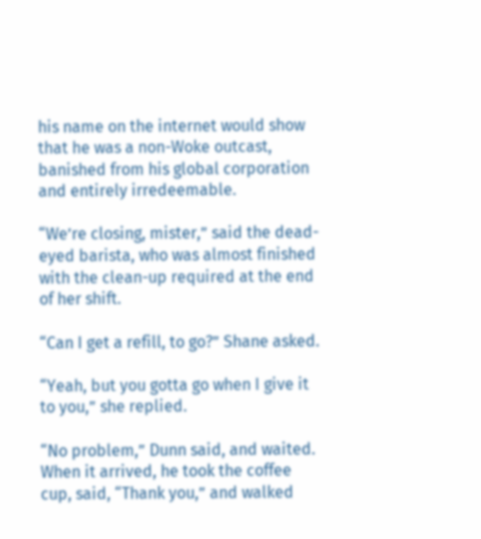his name on the internet would show that he was a non-Woke outcast, banished from his global corporation and entirely irredeemable.

“We’re closing, mister,” said the dead-eyed barista, who was almost finished with the clean-up required at the end of her shift.

“Can I get a refill, to go?” Shane asked.

“Yeah, but you gotta go when I give it to you,” she replied.

“No problem,” Dunn said, and waited. When it arrived, he took the coffee cup, said, “Thank you,” and walked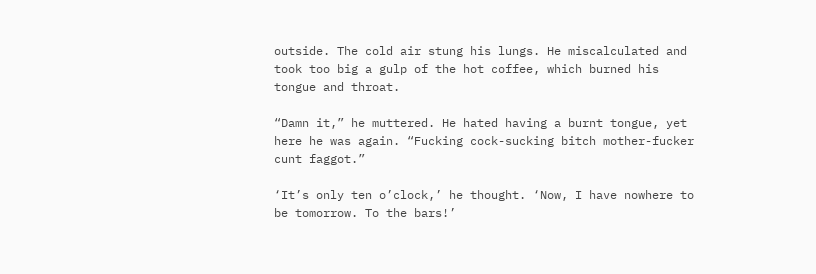outside. The cold air stung his lungs. He miscalculated and took too big a gulp of the hot coffee, which burned his tongue and throat.

“Damn it,” he muttered. He hated having a burnt tongue, yet here he was again. “Fucking cock-sucking bitch mother-fucker cunt faggot.”

‘It’s only ten o’clock,’ he thought. ‘Now, I have nowhere to be tomorrow. To the bars!’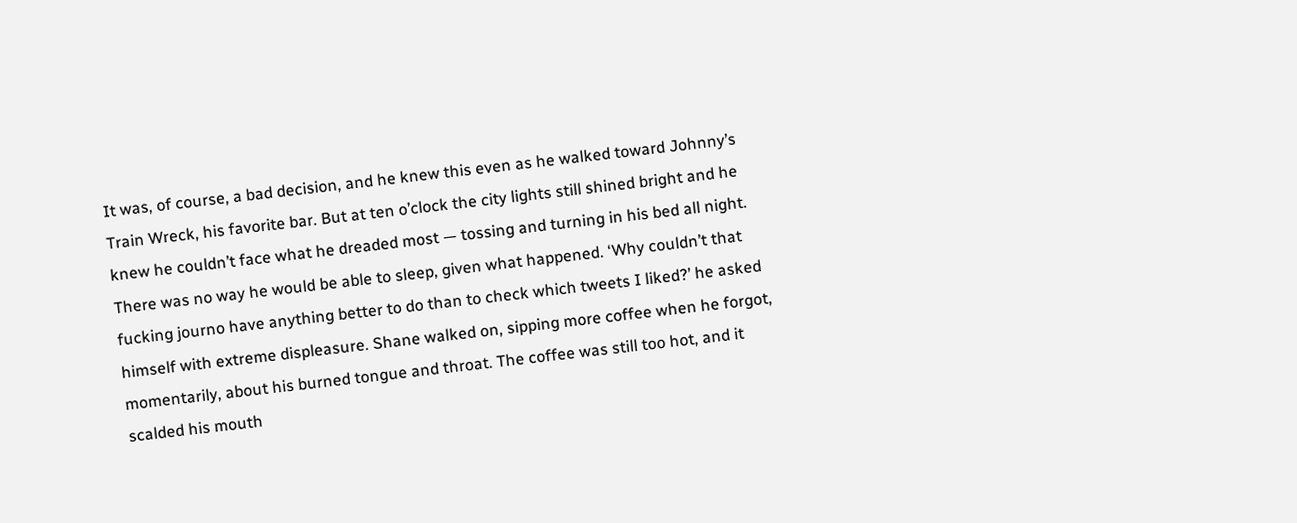It was, of course, a bad decision, and he knew this even as he walked toward Johnny’s Train Wreck, his favorite bar. But at ten o’clock the city lights still shined bright and he knew he couldn’t face what he dreaded most — tossing and turning in his bed all night. There was no way he would be able to sleep, given what happened. ‘Why couldn’t that fucking journo have anything better to do than to check which tweets I liked?’ he asked himself with extreme displeasure. Shane walked on, sipping more coffee when he forgot, momentarily, about his burned tongue and throat. The coffee was still too hot, and it scalded his mouth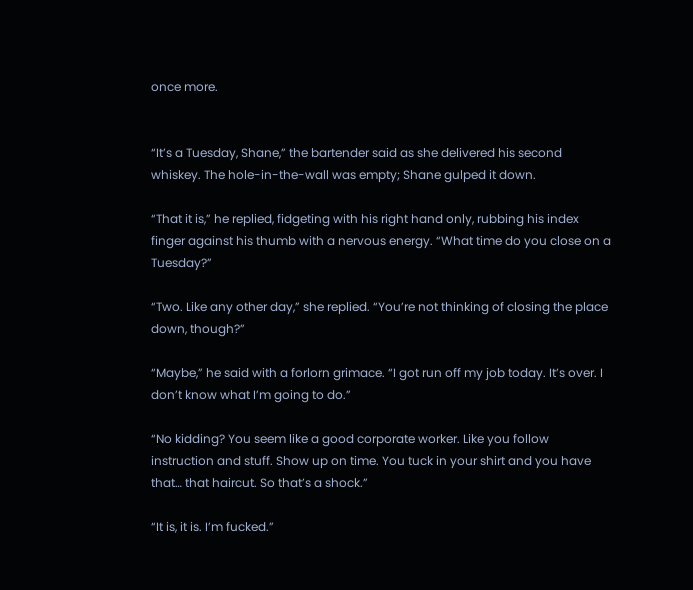once more.


“It’s a Tuesday, Shane,” the bartender said as she delivered his second whiskey. The hole-in-the-wall was empty; Shane gulped it down.

“That it is,” he replied, fidgeting with his right hand only, rubbing his index finger against his thumb with a nervous energy. “What time do you close on a Tuesday?”

“Two. Like any other day,” she replied. “You’re not thinking of closing the place down, though?”

“Maybe,” he said with a forlorn grimace. “I got run off my job today. It’s over. I don’t know what I’m going to do.”

“No kidding? You seem like a good corporate worker. Like you follow instruction and stuff. Show up on time. You tuck in your shirt and you have that… that haircut. So that’s a shock.”

“It is, it is. I’m fucked.”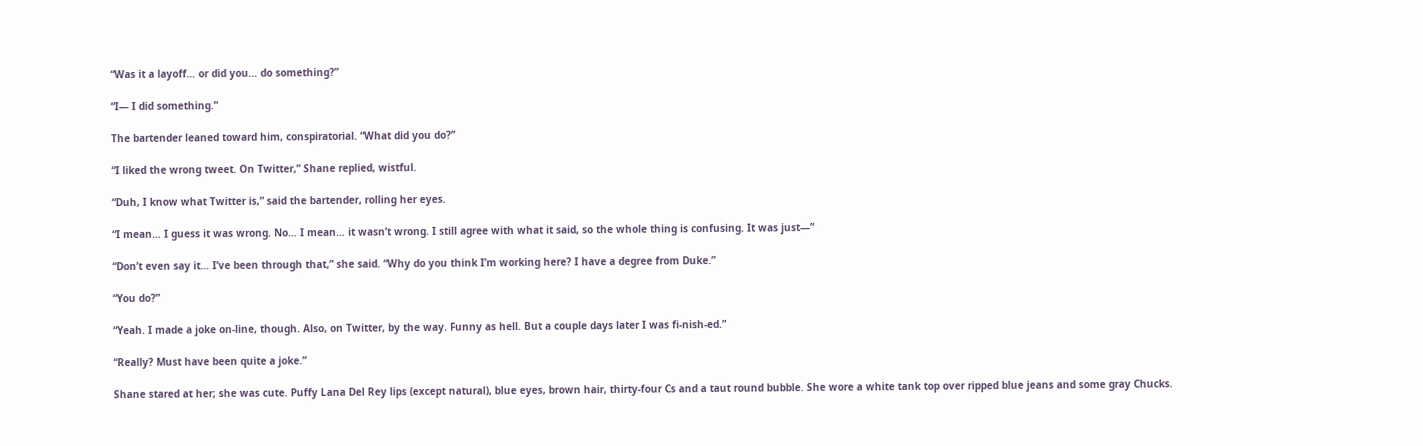“Was it a layoff… or did you… do something?”

“I— I did something.”

The bartender leaned toward him, conspiratorial. “What did you do?”

“I liked the wrong tweet. On Twitter,” Shane replied, wistful.

“Duh, I know what Twitter is,” said the bartender, rolling her eyes.

“I mean… I guess it was wrong. No… I mean… it wasn’t wrong. I still agree with what it said, so the whole thing is confusing. It was just—”

“Don’t even say it… I’ve been through that,” she said. “Why do you think I’m working here? I have a degree from Duke.”

“You do?”

“Yeah. I made a joke on-line, though. Also, on Twitter, by the way. Funny as hell. But a couple days later I was fi-nish-ed.”

“Really? Must have been quite a joke.”

Shane stared at her; she was cute. Puffy Lana Del Rey lips (except natural), blue eyes, brown hair, thirty-four Cs and a taut round bubble. She wore a white tank top over ripped blue jeans and some gray Chucks.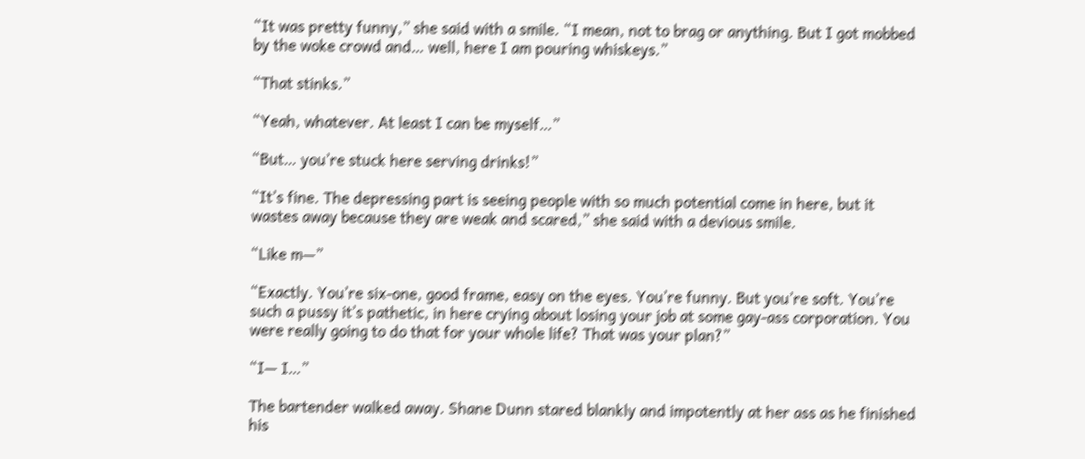“It was pretty funny,” she said with a smile. “I mean, not to brag or anything. But I got mobbed by the woke crowd and… well, here I am pouring whiskeys.”

“That stinks.”

“Yeah, whatever. At least I can be myself…”

“But… you’re stuck here serving drinks!”

“It’s fine. The depressing part is seeing people with so much potential come in here, but it wastes away because they are weak and scared,” she said with a devious smile.

“Like m—”

“Exactly. You’re six-one, good frame, easy on the eyes. You’re funny. But you’re soft. You’re such a pussy it’s pathetic, in here crying about losing your job at some gay-ass corporation. You were really going to do that for your whole life? That was your plan?”

“I— I…”

The bartender walked away. Shane Dunn stared blankly and impotently at her ass as he finished his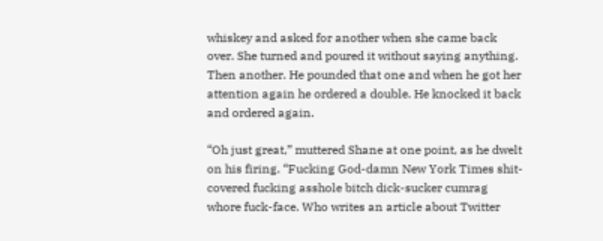whiskey and asked for another when she came back over. She turned and poured it without saying anything. Then another. He pounded that one and when he got her attention again he ordered a double. He knocked it back and ordered again.

“Oh just great,” muttered Shane at one point, as he dwelt on his firing. “Fucking God-damn New York Times shit-covered fucking asshole bitch dick-sucker cumrag whore fuck-face. Who writes an article about Twitter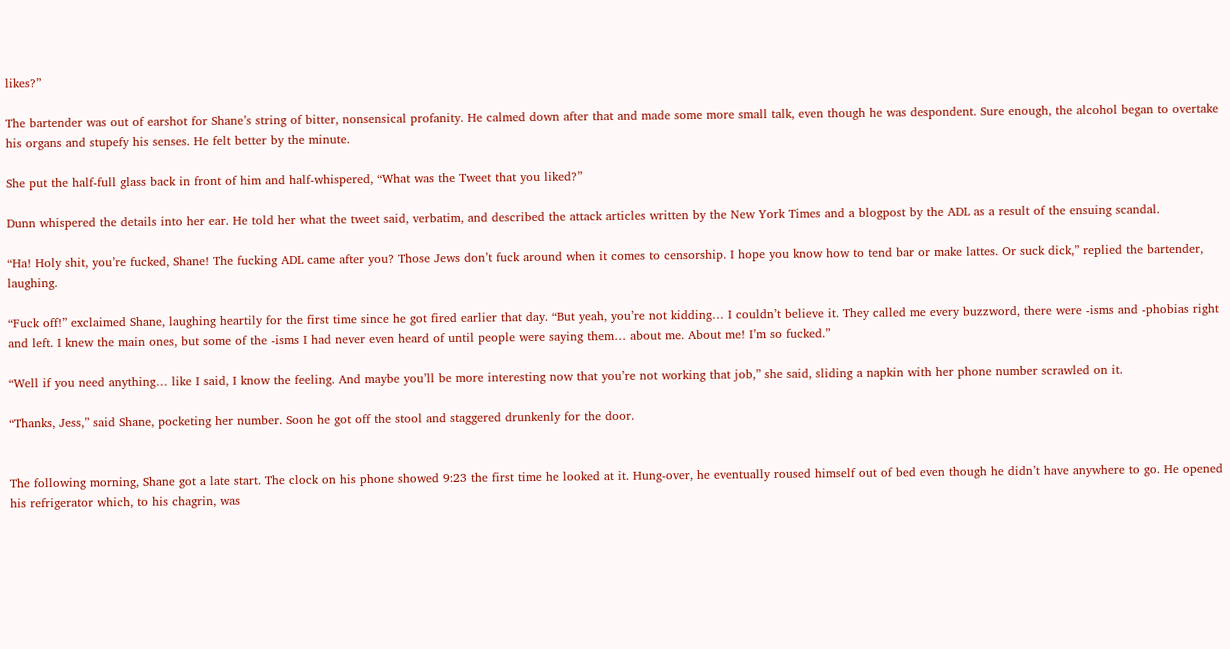likes?”

The bartender was out of earshot for Shane’s string of bitter, nonsensical profanity. He calmed down after that and made some more small talk, even though he was despondent. Sure enough, the alcohol began to overtake his organs and stupefy his senses. He felt better by the minute.

She put the half-full glass back in front of him and half-whispered, “What was the Tweet that you liked?”

Dunn whispered the details into her ear. He told her what the tweet said, verbatim, and described the attack articles written by the New York Times and a blogpost by the ADL as a result of the ensuing scandal.

“Ha! Holy shit, you’re fucked, Shane! The fucking ADL came after you? Those Jews don’t fuck around when it comes to censorship. I hope you know how to tend bar or make lattes. Or suck dick,” replied the bartender, laughing.

“Fuck off!” exclaimed Shane, laughing heartily for the first time since he got fired earlier that day. “But yeah, you’re not kidding… I couldn’t believe it. They called me every buzzword, there were -isms and -phobias right and left. I knew the main ones, but some of the -isms I had never even heard of until people were saying them… about me. About me! I’m so fucked.”

“Well if you need anything… like I said, I know the feeling. And maybe you’ll be more interesting now that you’re not working that job,” she said, sliding a napkin with her phone number scrawled on it.

“Thanks, Jess,” said Shane, pocketing her number. Soon he got off the stool and staggered drunkenly for the door.


The following morning, Shane got a late start. The clock on his phone showed 9:23 the first time he looked at it. Hung-over, he eventually roused himself out of bed even though he didn’t have anywhere to go. He opened his refrigerator which, to his chagrin, was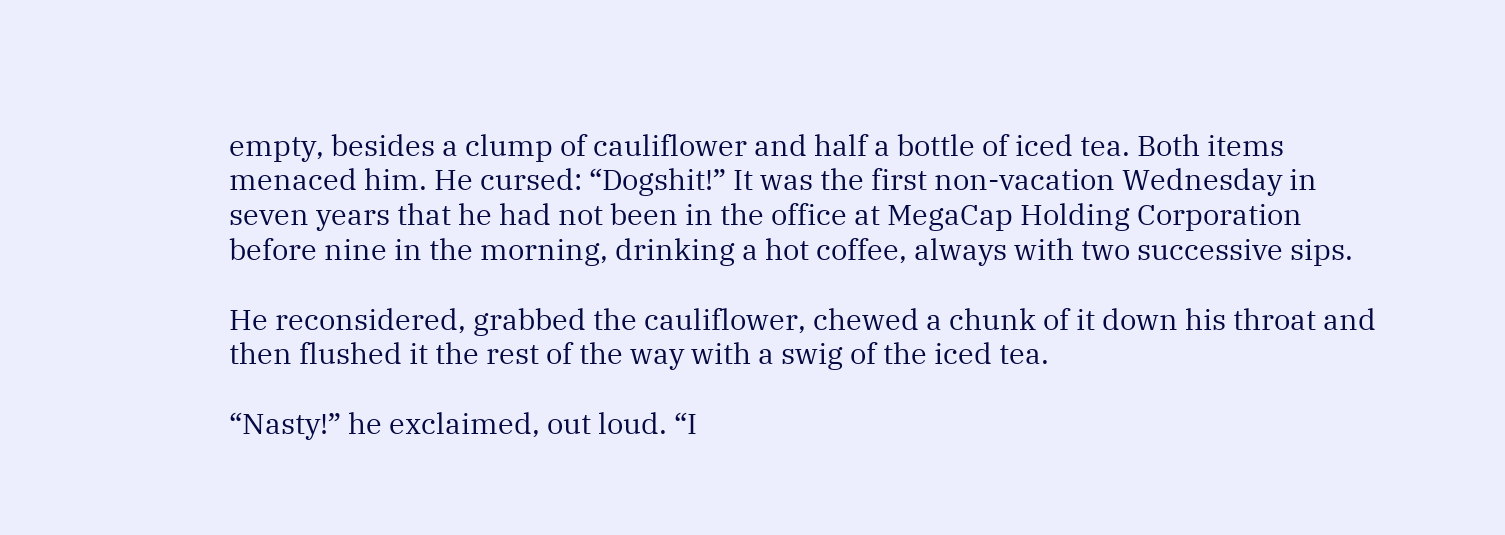empty, besides a clump of cauliflower and half a bottle of iced tea. Both items menaced him. He cursed: “Dogshit!” It was the first non-vacation Wednesday in seven years that he had not been in the office at MegaCap Holding Corporation before nine in the morning, drinking a hot coffee, always with two successive sips.

He reconsidered, grabbed the cauliflower, chewed a chunk of it down his throat and then flushed it the rest of the way with a swig of the iced tea.

“Nasty!” he exclaimed, out loud. “I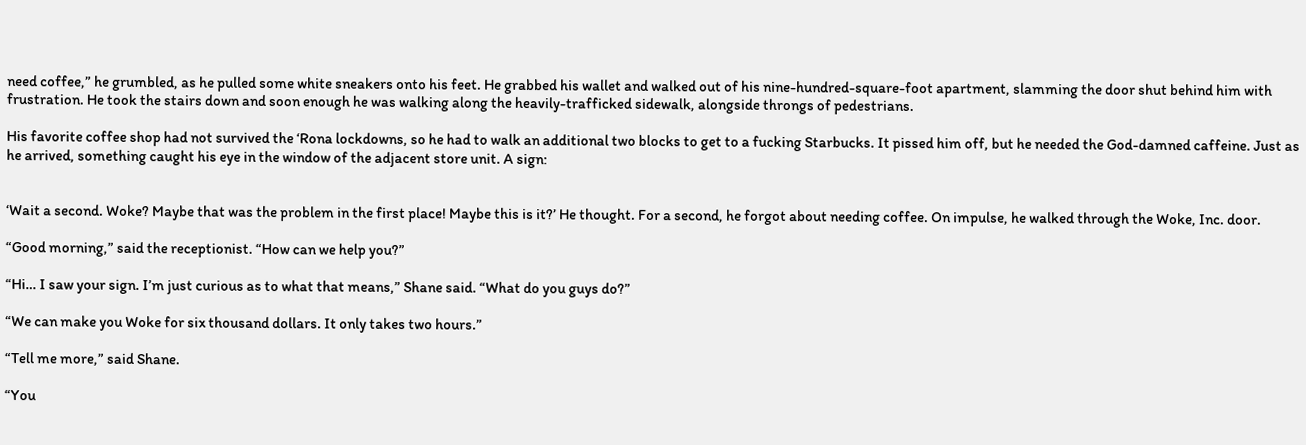need coffee,” he grumbled, as he pulled some white sneakers onto his feet. He grabbed his wallet and walked out of his nine-hundred-square-foot apartment, slamming the door shut behind him with frustration. He took the stairs down and soon enough he was walking along the heavily-trafficked sidewalk, alongside throngs of pedestrians.

His favorite coffee shop had not survived the ‘Rona lockdowns, so he had to walk an additional two blocks to get to a fucking Starbucks. It pissed him off, but he needed the God-damned caffeine. Just as he arrived, something caught his eye in the window of the adjacent store unit. A sign:


‘Wait a second. Woke? Maybe that was the problem in the first place! Maybe this is it?’ He thought. For a second, he forgot about needing coffee. On impulse, he walked through the Woke, Inc. door.

“Good morning,” said the receptionist. “How can we help you?”

“Hi… I saw your sign. I’m just curious as to what that means,” Shane said. “What do you guys do?”

“We can make you Woke for six thousand dollars. It only takes two hours.”

“Tell me more,” said Shane.

“You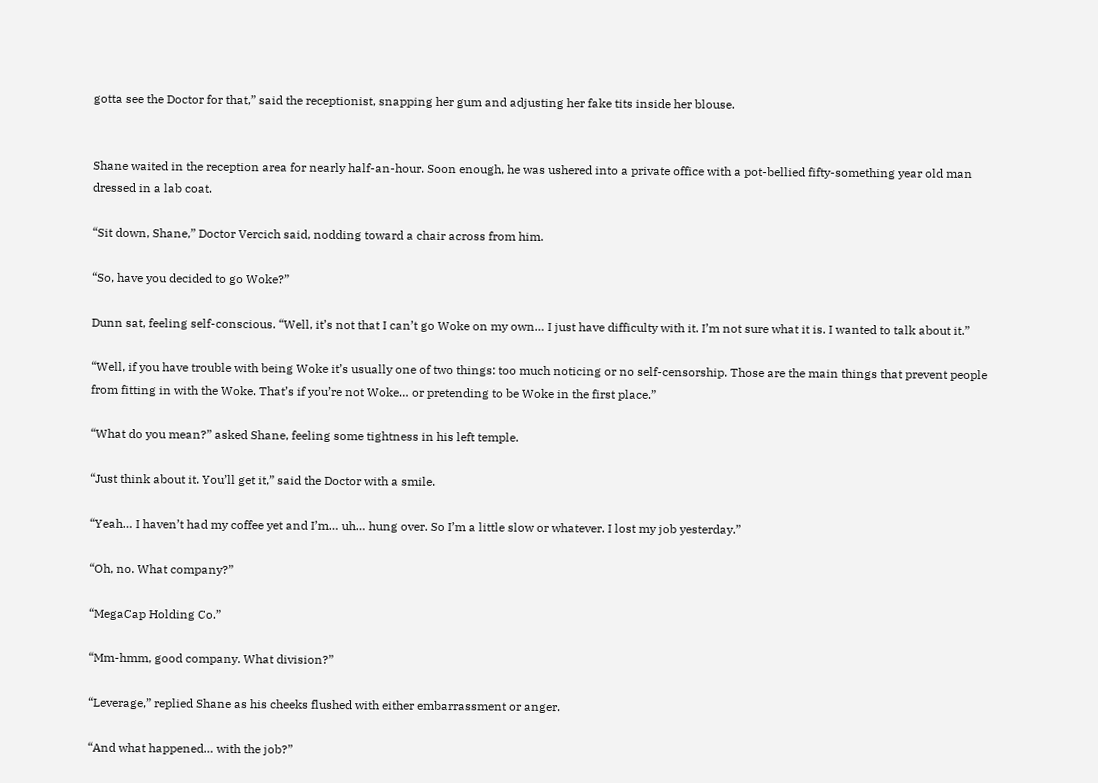gotta see the Doctor for that,” said the receptionist, snapping her gum and adjusting her fake tits inside her blouse.


Shane waited in the reception area for nearly half-an-hour. Soon enough, he was ushered into a private office with a pot-bellied fifty-something year old man dressed in a lab coat.

“Sit down, Shane,” Doctor Vercich said, nodding toward a chair across from him.

“So, have you decided to go Woke?”

Dunn sat, feeling self-conscious. “Well, it’s not that I can’t go Woke on my own… I just have difficulty with it. I’m not sure what it is. I wanted to talk about it.”

“Well, if you have trouble with being Woke it’s usually one of two things: too much noticing or no self-censorship. Those are the main things that prevent people from fitting in with the Woke. That’s if you’re not Woke… or pretending to be Woke in the first place.”

“What do you mean?” asked Shane, feeling some tightness in his left temple.

“Just think about it. You’ll get it,” said the Doctor with a smile.

“Yeah… I haven’t had my coffee yet and I’m… uh… hung over. So I’m a little slow or whatever. I lost my job yesterday.”

“Oh, no. What company?”

“MegaCap Holding Co.”

“Mm-hmm, good company. What division?”

“Leverage,” replied Shane as his cheeks flushed with either embarrassment or anger.

“And what happened… with the job?”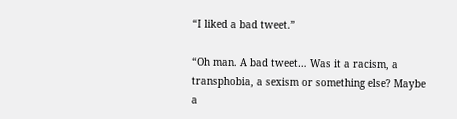“I liked a bad tweet.”

“Oh man. A bad tweet… Was it a racism, a transphobia, a sexism or something else? Maybe a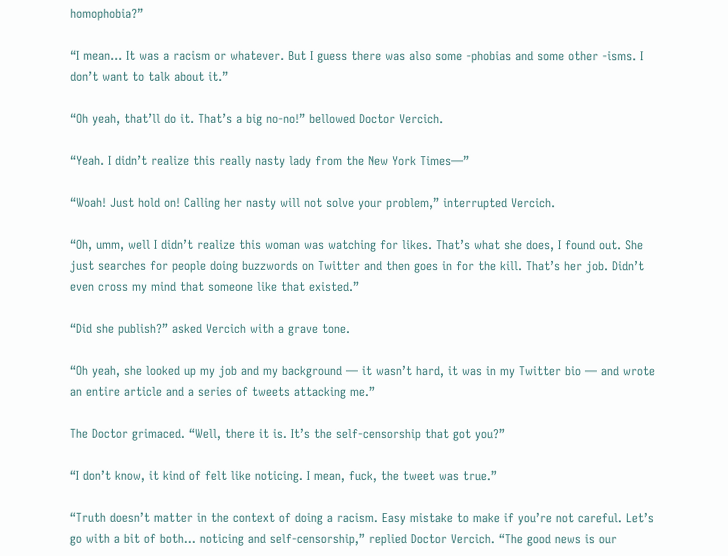homophobia?”

“I mean… It was a racism or whatever. But I guess there was also some -phobias and some other -isms. I don’t want to talk about it.”

“Oh yeah, that’ll do it. That’s a big no-no!” bellowed Doctor Vercich.

“Yeah. I didn’t realize this really nasty lady from the New York Times—”

“Woah! Just hold on! Calling her nasty will not solve your problem,” interrupted Vercich.

“Oh, umm, well I didn’t realize this woman was watching for likes. That’s what she does, I found out. She just searches for people doing buzzwords on Twitter and then goes in for the kill. That’s her job. Didn’t even cross my mind that someone like that existed.”

“Did she publish?” asked Vercich with a grave tone.

“Oh yeah, she looked up my job and my background — it wasn’t hard, it was in my Twitter bio — and wrote an entire article and a series of tweets attacking me.”

The Doctor grimaced. “Well, there it is. It’s the self-censorship that got you?”

“I don’t know, it kind of felt like noticing. I mean, fuck, the tweet was true.”

“Truth doesn’t matter in the context of doing a racism. Easy mistake to make if you’re not careful. Let’s go with a bit of both… noticing and self-censorship,” replied Doctor Vercich. “The good news is our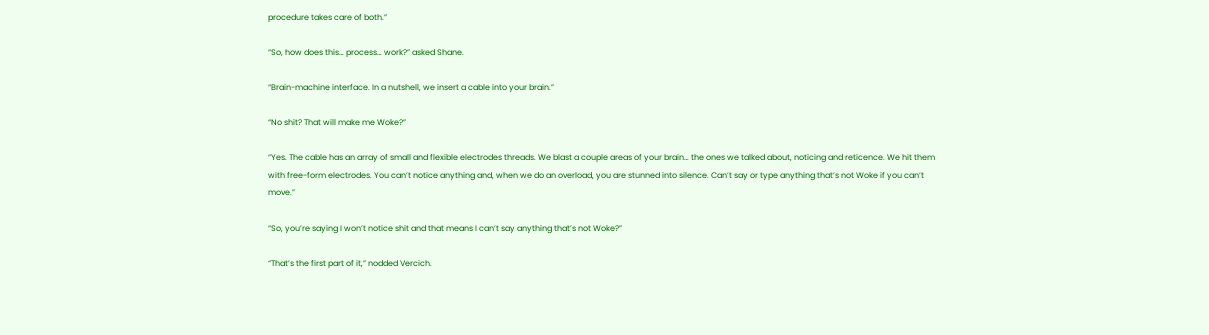procedure takes care of both.”

“So, how does this… process… work?” asked Shane.

“Brain-machine interface. In a nutshell, we insert a cable into your brain.”

“No shit? That will make me Woke?”

“Yes. The cable has an array of small and flexible electrodes threads. We blast a couple areas of your brain… the ones we talked about, noticing and reticence. We hit them with free-form electrodes. You can’t notice anything and, when we do an overload, you are stunned into silence. Can’t say or type anything that’s not Woke if you can’t move.”

“So, you’re saying I won’t notice shit and that means I can’t say anything that’s not Woke?”

“That’s the first part of it,” nodded Vercich.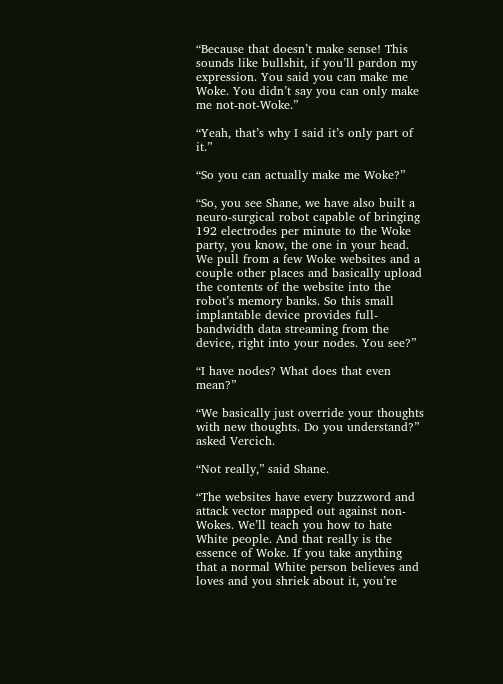“Because that doesn’t make sense! This sounds like bullshit, if you’ll pardon my expression. You said you can make me Woke. You didn’t say you can only make me not-not-Woke.”

“Yeah, that’s why I said it’s only part of it.”

“So you can actually make me Woke?”

“So, you see Shane, we have also built a neuro-surgical robot capable of bringing 192 electrodes per minute to the Woke party, you know, the one in your head. We pull from a few Woke websites and a couple other places and basically upload the contents of the website into the robot’s memory banks. So this small implantable device provides full-bandwidth data streaming from the device, right into your nodes. You see?”

“I have nodes? What does that even mean?”

“We basically just override your thoughts with new thoughts. Do you understand?” asked Vercich.

“Not really,” said Shane.

“The websites have every buzzword and attack vector mapped out against non-Wokes. We’ll teach you how to hate White people. And that really is the essence of Woke. If you take anything that a normal White person believes and loves and you shriek about it, you’re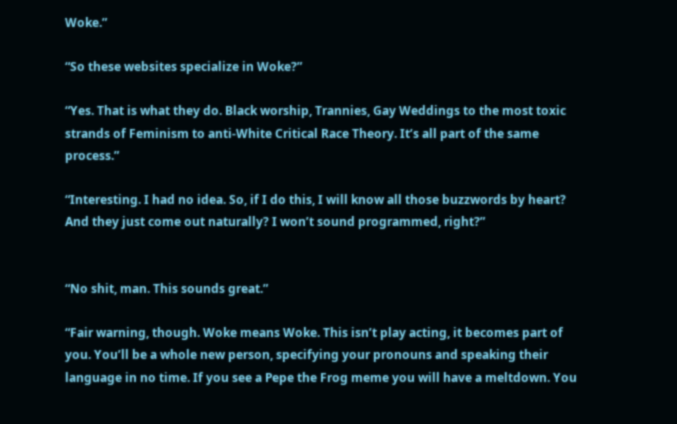Woke.”

“So these websites specialize in Woke?”

“Yes. That is what they do. Black worship, Trannies, Gay Weddings to the most toxic strands of Feminism to anti-White Critical Race Theory. It’s all part of the same process.”

“Interesting. I had no idea. So, if I do this, I will know all those buzzwords by heart? And they just come out naturally? I won’t sound programmed, right?”


“No shit, man. This sounds great.”

“Fair warning, though. Woke means Woke. This isn’t play acting, it becomes part of you. You’ll be a whole new person, specifying your pronouns and speaking their language in no time. If you see a Pepe the Frog meme you will have a meltdown. You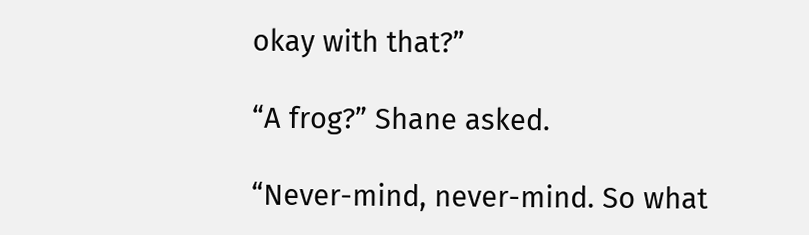okay with that?”

“A frog?” Shane asked.

“Never-mind, never-mind. So what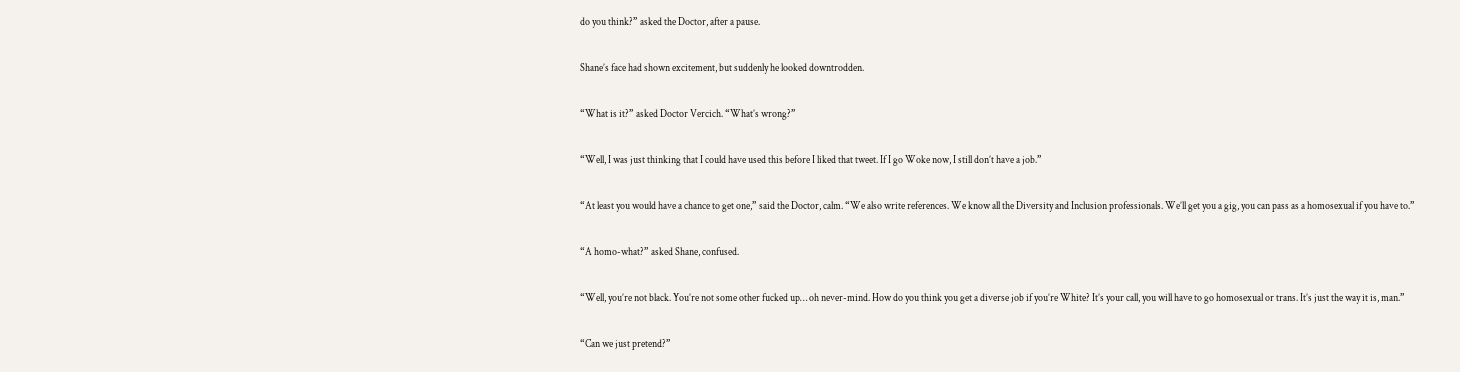do you think?” asked the Doctor, after a pause.

Shane’s face had shown excitement, but suddenly he looked downtrodden.

“What is it?” asked Doctor Vercich. “What’s wrong?”

“Well, I was just thinking that I could have used this before I liked that tweet. If I go Woke now, I still don’t have a job.”

“At least you would have a chance to get one,” said the Doctor, calm. “We also write references. We know all the Diversity and Inclusion professionals. We’ll get you a gig, you can pass as a homosexual if you have to.”

“A homo-what?” asked Shane, confused.

“Well, you’re not black. You’re not some other fucked up… oh never-mind. How do you think you get a diverse job if you’re White? It’s your call, you will have to go homosexual or trans. It’s just the way it is, man.”

“Can we just pretend?”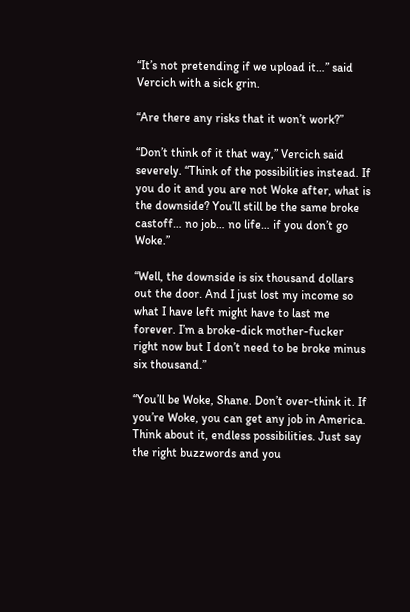“It’s not pretending if we upload it…” said Vercich with a sick grin.

“Are there any risks that it won’t work?”

“Don’t think of it that way,” Vercich said severely. “Think of the possibilities instead. If you do it and you are not Woke after, what is the downside? You’ll still be the same broke castoff… no job… no life… if you don’t go Woke.”

“Well, the downside is six thousand dollars out the door. And I just lost my income so what I have left might have to last me forever. I’m a broke-dick mother-fucker right now but I don’t need to be broke minus six thousand.”

“You’ll be Woke, Shane. Don’t over-think it. If you’re Woke, you can get any job in America. Think about it, endless possibilities. Just say the right buzzwords and you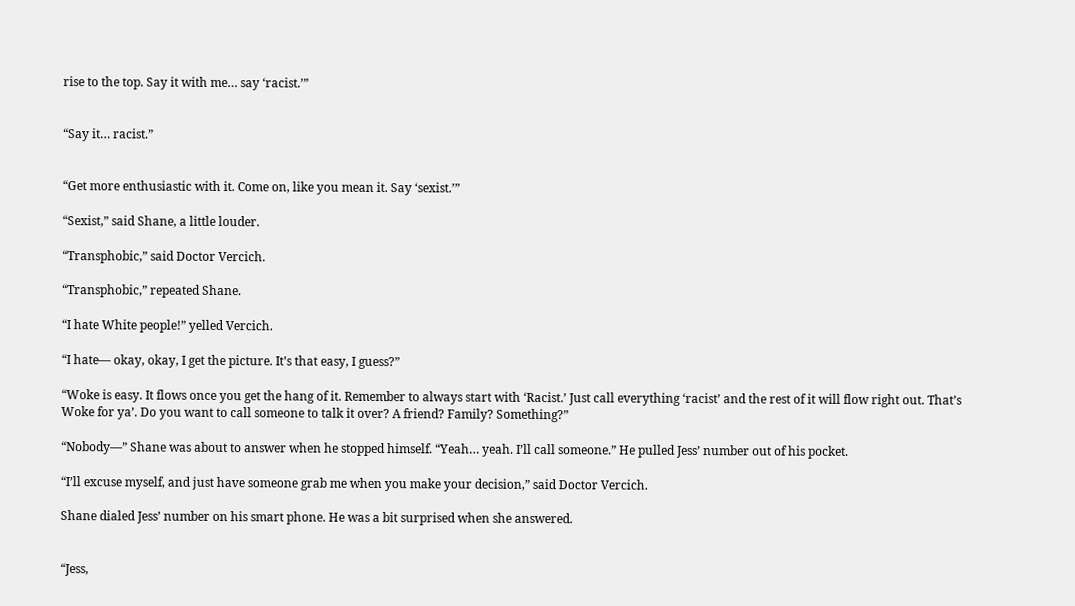rise to the top. Say it with me… say ‘racist.’”


“Say it… racist.”


“Get more enthusiastic with it. Come on, like you mean it. Say ‘sexist.’”

“Sexist,” said Shane, a little louder.

“Transphobic,” said Doctor Vercich.

“Transphobic,” repeated Shane.

“I hate White people!” yelled Vercich.

“I hate— okay, okay, I get the picture. It’s that easy, I guess?”

“Woke is easy. It flows once you get the hang of it. Remember to always start with ‘Racist.’ Just call everything ‘racist’ and the rest of it will flow right out. That’s Woke for ya’. Do you want to call someone to talk it over? A friend? Family? Something?”

“Nobody—” Shane was about to answer when he stopped himself. “Yeah… yeah. I’ll call someone.” He pulled Jess’ number out of his pocket.

“I’ll excuse myself, and just have someone grab me when you make your decision,” said Doctor Vercich.

Shane dialed Jess’ number on his smart phone. He was a bit surprised when she answered.


“Jess,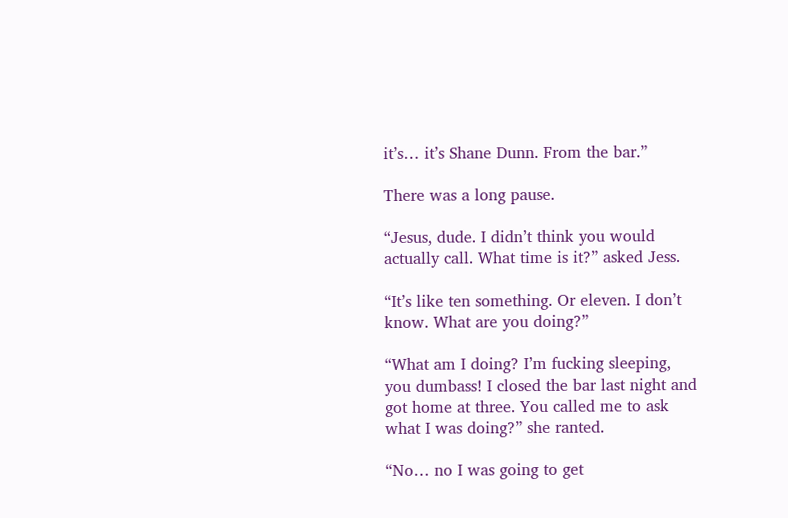it’s… it’s Shane Dunn. From the bar.”

There was a long pause.

“Jesus, dude. I didn’t think you would actually call. What time is it?” asked Jess.

“It’s like ten something. Or eleven. I don’t know. What are you doing?”

“What am I doing? I’m fucking sleeping, you dumbass! I closed the bar last night and got home at three. You called me to ask what I was doing?” she ranted.

“No… no I was going to get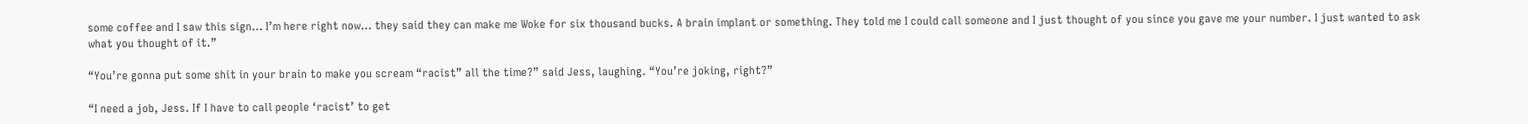some coffee and I saw this sign… I’m here right now… they said they can make me Woke for six thousand bucks. A brain implant or something. They told me I could call someone and I just thought of you since you gave me your number. I just wanted to ask what you thought of it.”

“You’re gonna put some shit in your brain to make you scream “racist” all the time?” said Jess, laughing. “You’re joking, right?”

“I need a job, Jess. If I have to call people ‘racist’ to get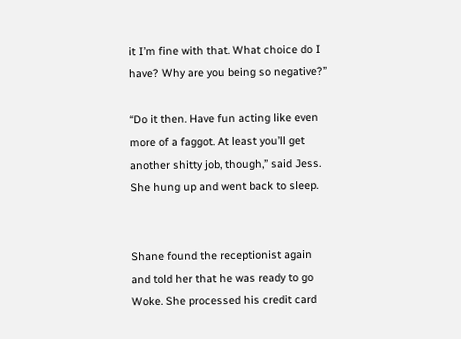it I’m fine with that. What choice do I have? Why are you being so negative?”

“Do it then. Have fun acting like even more of a faggot. At least you’ll get another shitty job, though,” said Jess. She hung up and went back to sleep.


Shane found the receptionist again and told her that he was ready to go Woke. She processed his credit card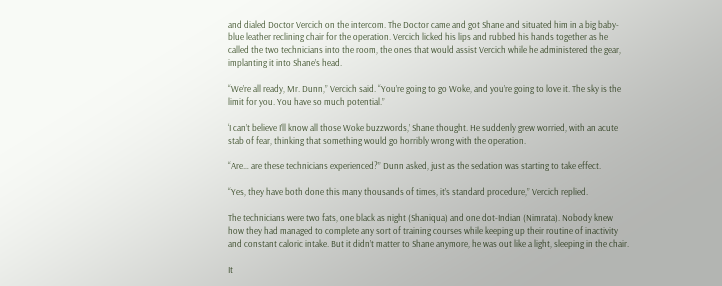and dialed Doctor Vercich on the intercom. The Doctor came and got Shane and situated him in a big baby-blue leather reclining chair for the operation. Vercich licked his lips and rubbed his hands together as he called the two technicians into the room, the ones that would assist Vercich while he administered the gear, implanting it into Shane’s head.

“We’re all ready, Mr. Dunn,” Vercich said. “You’re going to go Woke, and you’re going to love it. The sky is the limit for you. You have so much potential.”

‘I can’t believe I’ll know all those Woke buzzwords,’ Shane thought. He suddenly grew worried, with an acute stab of fear, thinking that something would go horribly wrong with the operation.

“Are… are these technicians experienced?” Dunn asked, just as the sedation was starting to take effect.

“Yes, they have both done this many thousands of times, it’s standard procedure,” Vercich replied.

The technicians were two fats, one black as night (Shaniqua) and one dot-Indian (Nimrata). Nobody knew how they had managed to complete any sort of training courses while keeping up their routine of inactivity and constant caloric intake. But it didn’t matter to Shane anymore, he was out like a light, sleeping in the chair.

It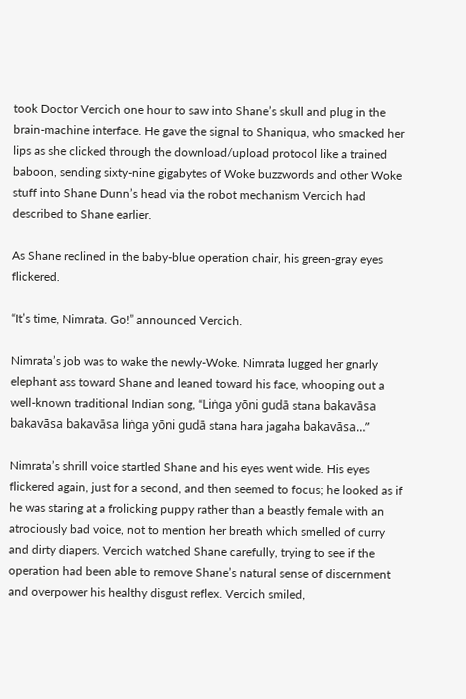took Doctor Vercich one hour to saw into Shane’s skull and plug in the brain-machine interface. He gave the signal to Shaniqua, who smacked her lips as she clicked through the download/upload protocol like a trained baboon, sending sixty-nine gigabytes of Woke buzzwords and other Woke stuff into Shane Dunn’s head via the robot mechanism Vercich had described to Shane earlier.

As Shane reclined in the baby-blue operation chair, his green-gray eyes flickered.

“It’s time, Nimrata. Go!” announced Vercich.

Nimrata’s job was to wake the newly-Woke. Nimrata lugged her gnarly elephant ass toward Shane and leaned toward his face, whooping out a well-known traditional Indian song, “Liṅga yōni gudā stana bakavāsa bakavāsa bakavāsa liṅga yōni gudā stana hara jagaha bakavāsa…”

Nimrata’s shrill voice startled Shane and his eyes went wide. His eyes flickered again, just for a second, and then seemed to focus; he looked as if he was staring at a frolicking puppy rather than a beastly female with an atrociously bad voice, not to mention her breath which smelled of curry and dirty diapers. Vercich watched Shane carefully, trying to see if the operation had been able to remove Shane’s natural sense of discernment and overpower his healthy disgust reflex. Vercich smiled,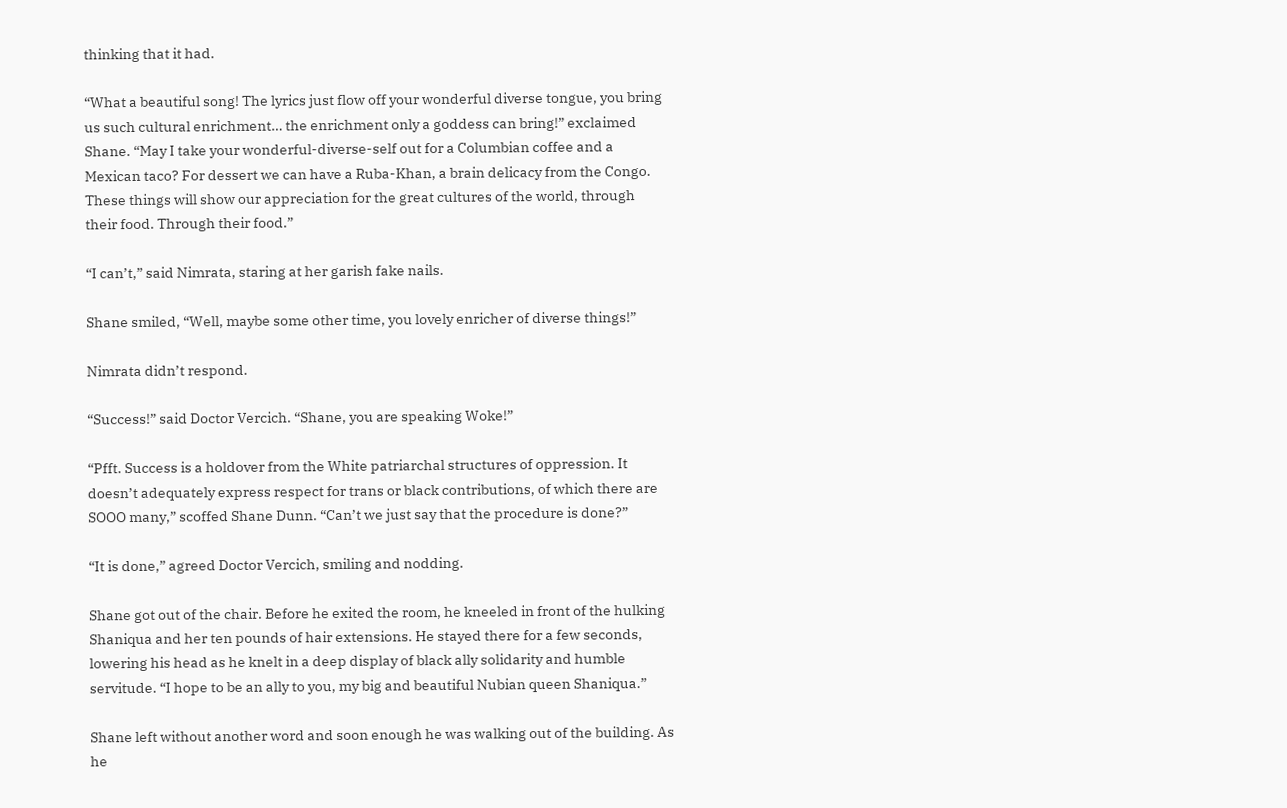thinking that it had.

“What a beautiful song! The lyrics just flow off your wonderful diverse tongue, you bring us such cultural enrichment… the enrichment only a goddess can bring!” exclaimed Shane. “May I take your wonderful-diverse-self out for a Columbian coffee and a Mexican taco? For dessert we can have a Ruba-Khan, a brain delicacy from the Congo. These things will show our appreciation for the great cultures of the world, through their food. Through their food.”

“I can’t,” said Nimrata, staring at her garish fake nails.

Shane smiled, “Well, maybe some other time, you lovely enricher of diverse things!”

Nimrata didn’t respond.

“Success!” said Doctor Vercich. “Shane, you are speaking Woke!”

“Pfft. Success is a holdover from the White patriarchal structures of oppression. It doesn’t adequately express respect for trans or black contributions, of which there are SOOO many,” scoffed Shane Dunn. “Can’t we just say that the procedure is done?”

“It is done,” agreed Doctor Vercich, smiling and nodding.

Shane got out of the chair. Before he exited the room, he kneeled in front of the hulking Shaniqua and her ten pounds of hair extensions. He stayed there for a few seconds, lowering his head as he knelt in a deep display of black ally solidarity and humble servitude. “I hope to be an ally to you, my big and beautiful Nubian queen Shaniqua.”

Shane left without another word and soon enough he was walking out of the building. As he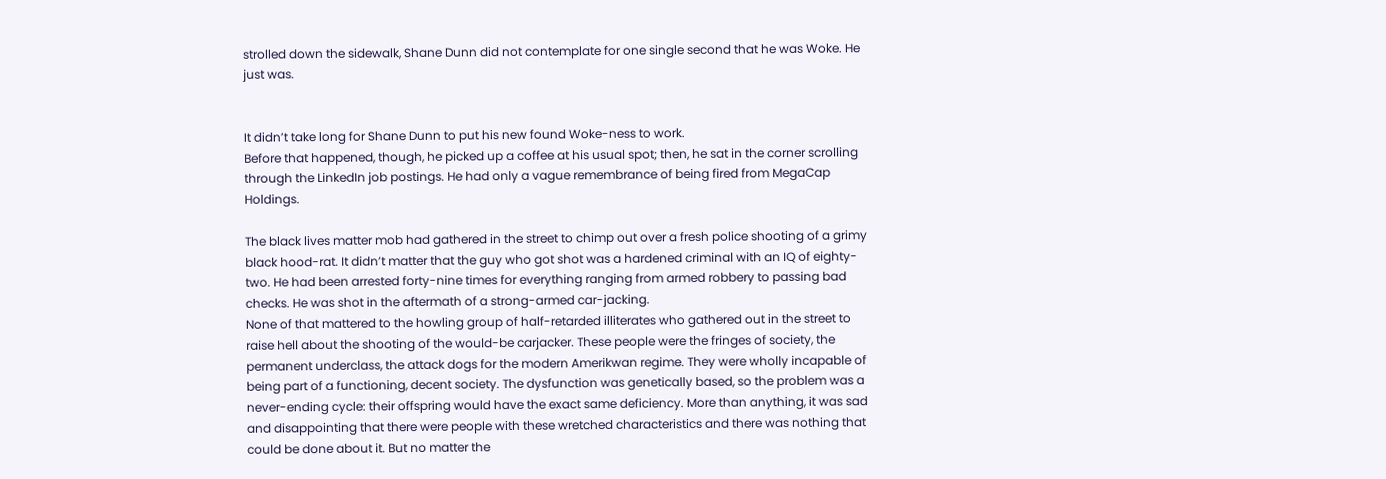strolled down the sidewalk, Shane Dunn did not contemplate for one single second that he was Woke. He just was.


It didn’t take long for Shane Dunn to put his new found Woke-ness to work.
Before that happened, though, he picked up a coffee at his usual spot; then, he sat in the corner scrolling through the LinkedIn job postings. He had only a vague remembrance of being fired from MegaCap Holdings.

The black lives matter mob had gathered in the street to chimp out over a fresh police shooting of a grimy black hood-rat. It didn’t matter that the guy who got shot was a hardened criminal with an IQ of eighty-two. He had been arrested forty-nine times for everything ranging from armed robbery to passing bad checks. He was shot in the aftermath of a strong-armed car-jacking.
None of that mattered to the howling group of half-retarded illiterates who gathered out in the street to raise hell about the shooting of the would-be carjacker. These people were the fringes of society, the permanent underclass, the attack dogs for the modern Amerikwan regime. They were wholly incapable of being part of a functioning, decent society. The dysfunction was genetically based, so the problem was a never-ending cycle: their offspring would have the exact same deficiency. More than anything, it was sad and disappointing that there were people with these wretched characteristics and there was nothing that could be done about it. But no matter the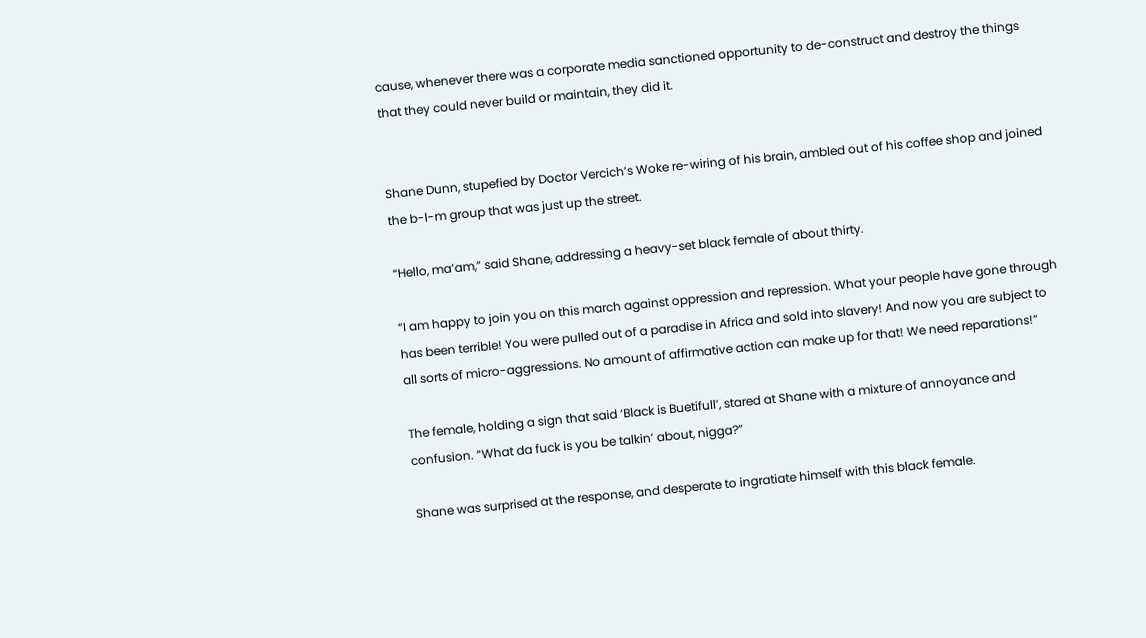cause, whenever there was a corporate media sanctioned opportunity to de-construct and destroy the things that they could never build or maintain, they did it.


Shane Dunn, stupefied by Doctor Vercich’s Woke re-wiring of his brain, ambled out of his coffee shop and joined the b-l-m group that was just up the street.

“Hello, ma’am,” said Shane, addressing a heavy-set black female of about thirty.

“I am happy to join you on this march against oppression and repression. What your people have gone through has been terrible! You were pulled out of a paradise in Africa and sold into slavery! And now you are subject to all sorts of micro-aggressions. No amount of affirmative action can make up for that! We need reparations!”

The female, holding a sign that said ‘Black is Buetifull’, stared at Shane with a mixture of annoyance and confusion. “What da fuck is you be talkin’ about, nigga?”

Shane was surprised at the response, and desperate to ingratiate himself with this black female.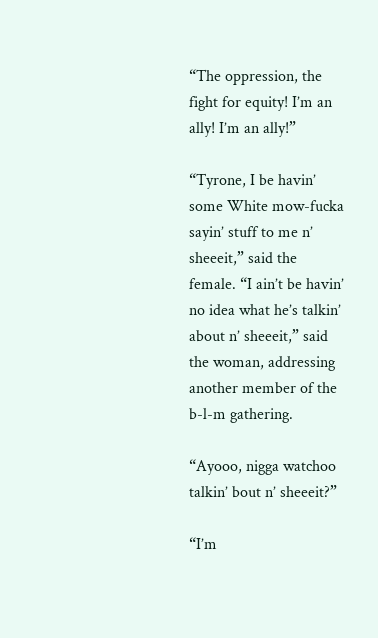“The oppression, the fight for equity! I’m an ally! I’m an ally!”

“Tyrone, I be havin’ some White mow-fucka sayin’ stuff to me n’ sheeeit,” said the female. “I ain’t be havin’ no idea what he’s talkin’ about n’ sheeeit,” said the woman, addressing another member of the b-l-m gathering.

“Ayooo, nigga watchoo talkin’ bout n’ sheeeit?”

“I’m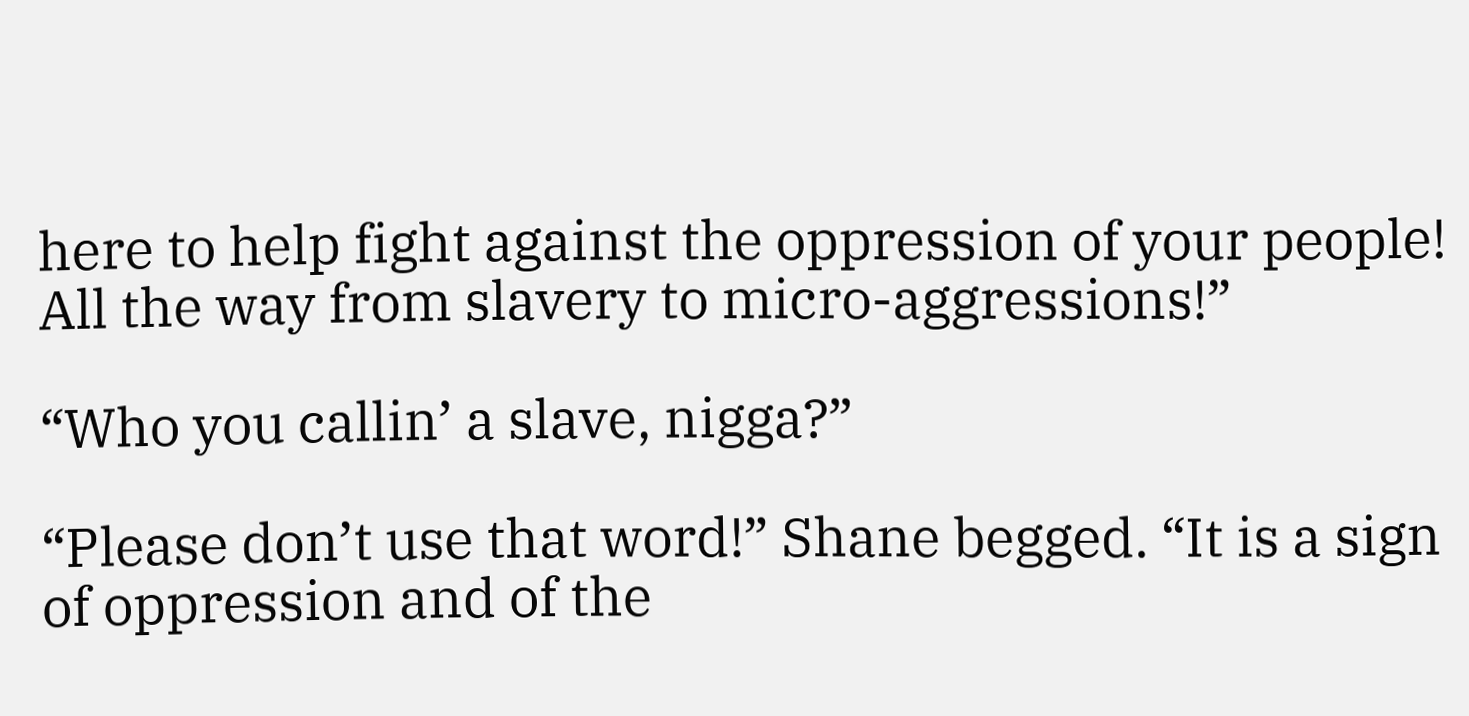here to help fight against the oppression of your people! All the way from slavery to micro-aggressions!”

“Who you callin’ a slave, nigga?”

“Please don’t use that word!” Shane begged. “It is a sign of oppression and of the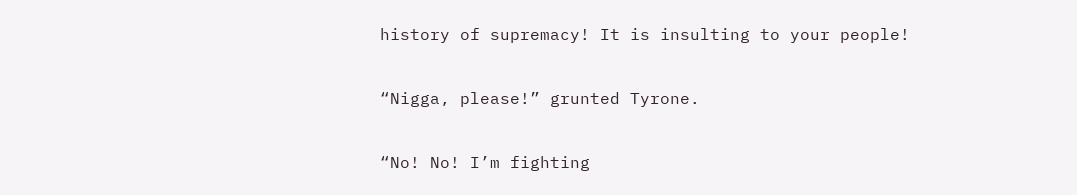history of supremacy! It is insulting to your people!

“Nigga, please!” grunted Tyrone.

“No! No! I’m fighting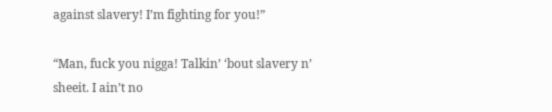against slavery! I’m fighting for you!”

“Man, fuck you nigga! Talkin’ ‘bout slavery n’ sheeit. I ain’t no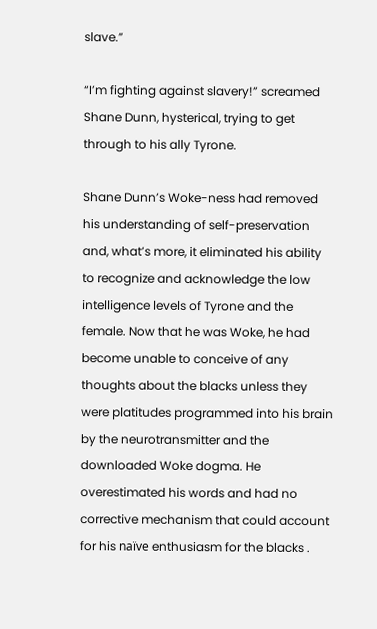slave.”

“I’m fighting against slavery!” screamed Shane Dunn, hysterical, trying to get through to his ally Tyrone.

Shane Dunn’s Woke-ness had removed his understanding of self-preservation and, what’s more, it eliminated his ability to recognize and acknowledge the low intelligence levels of Tyrone and the female. Now that he was Woke, he had become unable to conceive of any thoughts about the blacks unless they were platitudes programmed into his brain by the neurotransmitter and the downloaded Woke dogma. He overestimated his words and had no corrective mechanism that could account for his naïve enthusiasm for the blacks .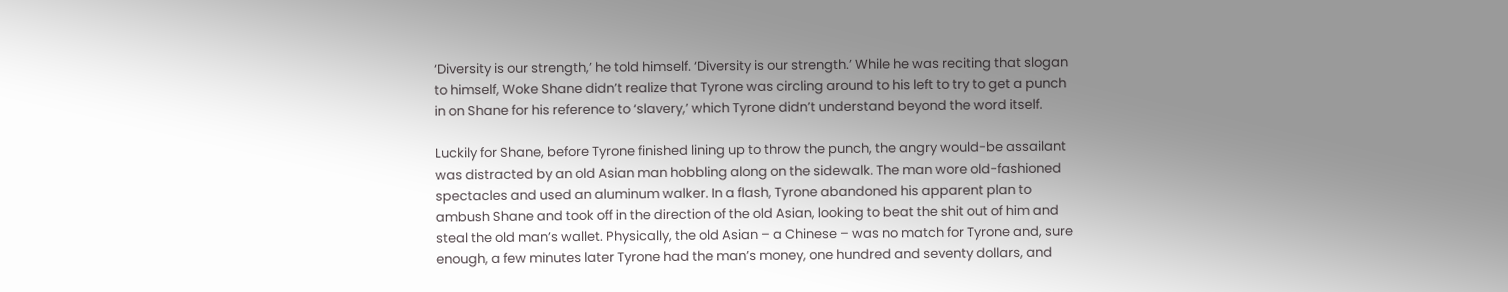‘Diversity is our strength,’ he told himself. ‘Diversity is our strength.’ While he was reciting that slogan to himself, Woke Shane didn’t realize that Tyrone was circling around to his left to try to get a punch in on Shane for his reference to ‘slavery,’ which Tyrone didn’t understand beyond the word itself.

Luckily for Shane, before Tyrone finished lining up to throw the punch, the angry would-be assailant was distracted by an old Asian man hobbling along on the sidewalk. The man wore old-fashioned spectacles and used an aluminum walker. In a flash, Tyrone abandoned his apparent plan to ambush Shane and took off in the direction of the old Asian, looking to beat the shit out of him and steal the old man’s wallet. Physically, the old Asian – a Chinese – was no match for Tyrone and, sure enough, a few minutes later Tyrone had the man’s money, one hundred and seventy dollars, and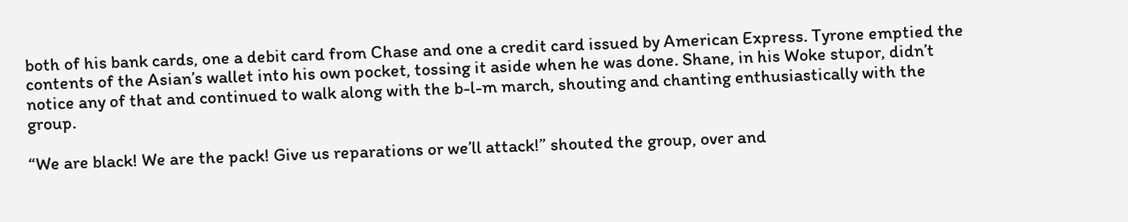both of his bank cards, one a debit card from Chase and one a credit card issued by American Express. Tyrone emptied the contents of the Asian’s wallet into his own pocket, tossing it aside when he was done. Shane, in his Woke stupor, didn’t notice any of that and continued to walk along with the b-l-m march, shouting and chanting enthusiastically with the group.

“We are black! We are the pack! Give us reparations or we’ll attack!” shouted the group, over and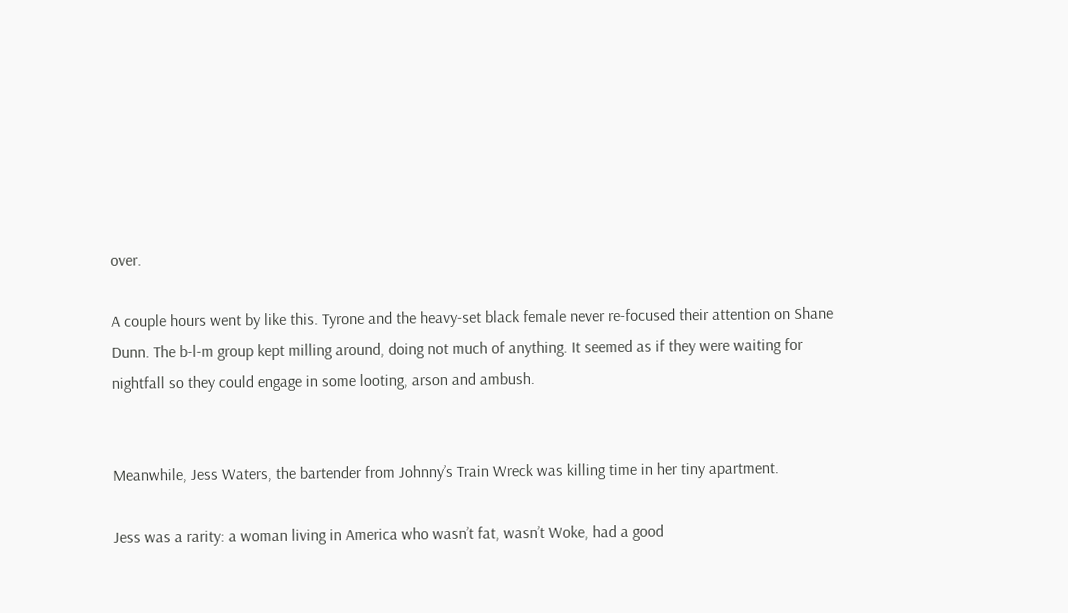over.

A couple hours went by like this. Tyrone and the heavy-set black female never re-focused their attention on Shane Dunn. The b-l-m group kept milling around, doing not much of anything. It seemed as if they were waiting for nightfall so they could engage in some looting, arson and ambush.


Meanwhile, Jess Waters, the bartender from Johnny’s Train Wreck was killing time in her tiny apartment.

Jess was a rarity: a woman living in America who wasn’t fat, wasn’t Woke, had a good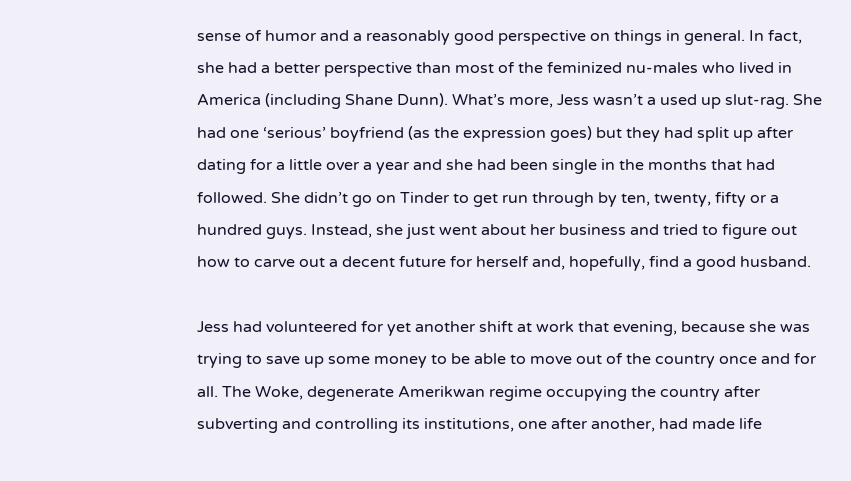sense of humor and a reasonably good perspective on things in general. In fact, she had a better perspective than most of the feminized nu-males who lived in America (including Shane Dunn). What’s more, Jess wasn’t a used up slut-rag. She had one ‘serious’ boyfriend (as the expression goes) but they had split up after dating for a little over a year and she had been single in the months that had followed. She didn’t go on Tinder to get run through by ten, twenty, fifty or a hundred guys. Instead, she just went about her business and tried to figure out how to carve out a decent future for herself and, hopefully, find a good husband.

Jess had volunteered for yet another shift at work that evening, because she was trying to save up some money to be able to move out of the country once and for all. The Woke, degenerate Amerikwan regime occupying the country after subverting and controlling its institutions, one after another, had made life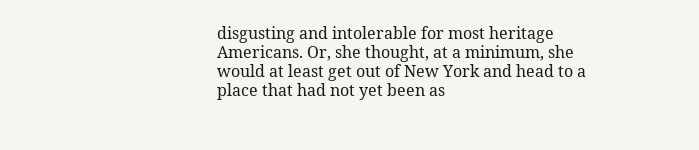disgusting and intolerable for most heritage Americans. Or, she thought, at a minimum, she would at least get out of New York and head to a place that had not yet been as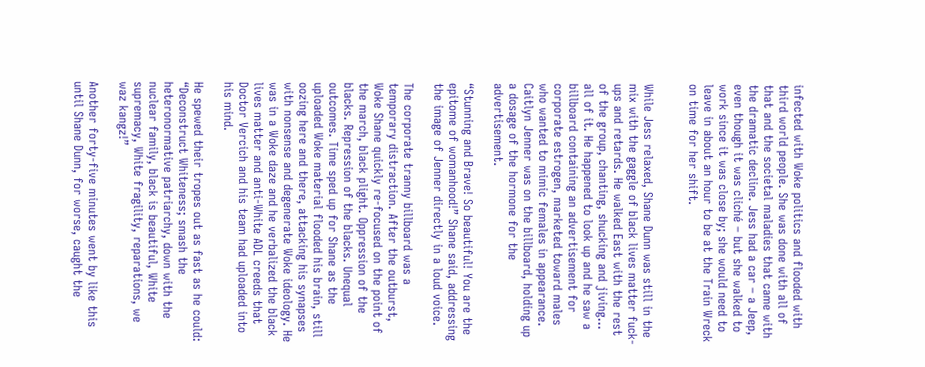infected with Woke politics and flooded with third world people. She was done with all of that and the societal maladies that came with the dramatic decline. Jess had a car – a Jeep, even though it was cliché – but she walked to work since it was close by; she would need to leave in about an hour to be at the Train Wreck on time for her shift.


While Jess relaxed, Shane Dunn was still in the mix with the gaggle of black lives matter fuck-ups and retards. He walked East with the rest of the group, chanting, shucking and jiving… all of it. He happened to look up and he saw a billboard containing an advertisement for corporate estrogen, marketed toward males who wanted to mimic females in appearance. Caitlyn Jenner was on the billboard, holding up a dosage of the hormone for the advertisement.

“Stunning and Brave! So beautiful! You are the epitome of womanhood!” Shane said, addressing the image of Jenner directly in a loud voice.

The corporate tranny billboard was a temporary distraction. After the outburst, Woke Shane quickly re-focused on the point of the march, black plight. Oppression of the blacks. Repression of the blacks. Unequal outcomes. Time sped up for Shane as the uploaded Woke material flooded his brain, still oozing here and there, attacking his synapses with nonsense and degenerate Woke ideology. He was in a Woke daze and he verbalized the black lives matter and anti-White ADL creeds that Doctor Vercich and his team had uploaded into his mind.

He spewed their tropes out as fast as he could: “Deconstruct Whiteness; smash the heteronormative patriarchy, down with the nuclear family, black is beautiful, White supremacy, White fragility, reparations, we waz kangz!”

Another forty-five minutes went by like this until Shane Dunn, for worse, caught the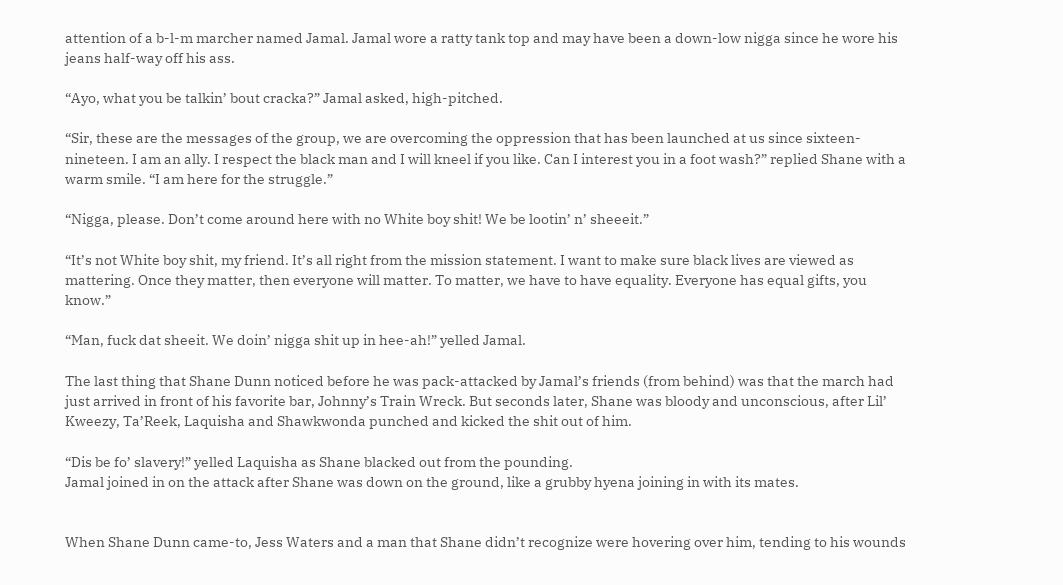attention of a b-l-m marcher named Jamal. Jamal wore a ratty tank top and may have been a down-low nigga since he wore his jeans half-way off his ass.

“Ayo, what you be talkin’ bout cracka?” Jamal asked, high-pitched.

“Sir, these are the messages of the group, we are overcoming the oppression that has been launched at us since sixteen-nineteen. I am an ally. I respect the black man and I will kneel if you like. Can I interest you in a foot wash?” replied Shane with a warm smile. “I am here for the struggle.”

“Nigga, please. Don’t come around here with no White boy shit! We be lootin’ n’ sheeeit.”

“It’s not White boy shit, my friend. It’s all right from the mission statement. I want to make sure black lives are viewed as mattering. Once they matter, then everyone will matter. To matter, we have to have equality. Everyone has equal gifts, you know.”

“Man, fuck dat sheeit. We doin’ nigga shit up in hee-ah!” yelled Jamal.

The last thing that Shane Dunn noticed before he was pack-attacked by Jamal’s friends (from behind) was that the march had just arrived in front of his favorite bar, Johnny’s Train Wreck. But seconds later, Shane was bloody and unconscious, after Lil’ Kweezy, Ta’Reek, Laquisha and Shawkwonda punched and kicked the shit out of him.

“Dis be fo’ slavery!” yelled Laquisha as Shane blacked out from the pounding.
Jamal joined in on the attack after Shane was down on the ground, like a grubby hyena joining in with its mates.


When Shane Dunn came-to, Jess Waters and a man that Shane didn’t recognize were hovering over him, tending to his wounds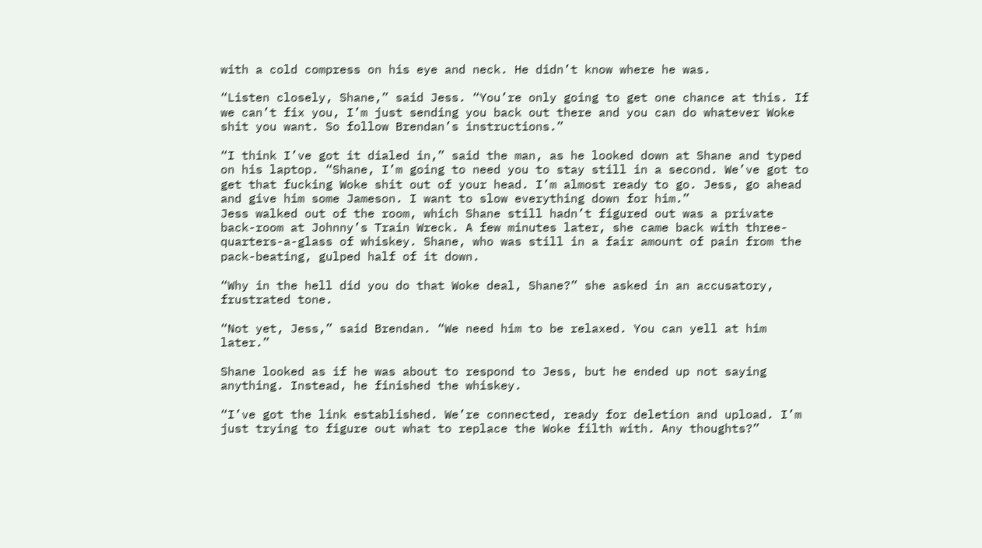with a cold compress on his eye and neck. He didn’t know where he was.

“Listen closely, Shane,” said Jess. “You’re only going to get one chance at this. If we can’t fix you, I’m just sending you back out there and you can do whatever Woke shit you want. So follow Brendan’s instructions.”

“I think I’ve got it dialed in,” said the man, as he looked down at Shane and typed on his laptop. “Shane, I’m going to need you to stay still in a second. We’ve got to get that fucking Woke shit out of your head. I’m almost ready to go. Jess, go ahead and give him some Jameson. I want to slow everything down for him.”
Jess walked out of the room, which Shane still hadn’t figured out was a private back-room at Johnny’s Train Wreck. A few minutes later, she came back with three-quarters-a-glass of whiskey. Shane, who was still in a fair amount of pain from the pack-beating, gulped half of it down.

“Why in the hell did you do that Woke deal, Shane?” she asked in an accusatory, frustrated tone.

“Not yet, Jess,” said Brendan. “We need him to be relaxed. You can yell at him later.”

Shane looked as if he was about to respond to Jess, but he ended up not saying anything. Instead, he finished the whiskey.

“I’ve got the link established. We’re connected, ready for deletion and upload. I’m just trying to figure out what to replace the Woke filth with. Any thoughts?”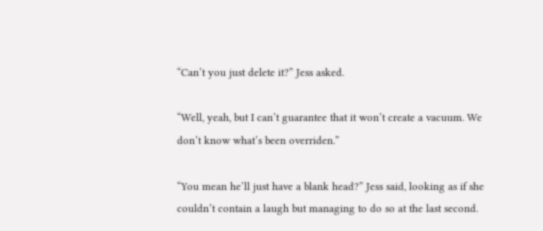“Can’t you just delete it?” Jess asked.

“Well, yeah, but I can’t guarantee that it won’t create a vacuum. We don’t know what’s been overriden.”

“You mean he’ll just have a blank head?” Jess said, looking as if she couldn’t contain a laugh but managing to do so at the last second.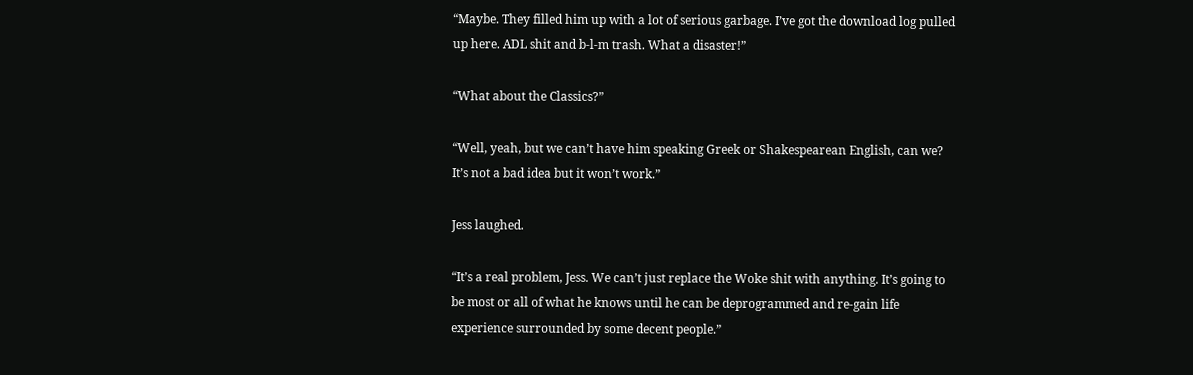“Maybe. They filled him up with a lot of serious garbage. I’ve got the download log pulled up here. ADL shit and b-l-m trash. What a disaster!”

“What about the Classics?”

“Well, yeah, but we can’t have him speaking Greek or Shakespearean English, can we? It’s not a bad idea but it won’t work.”

Jess laughed.

“It’s a real problem, Jess. We can’t just replace the Woke shit with anything. It’s going to be most or all of what he knows until he can be deprogrammed and re-gain life experience surrounded by some decent people.”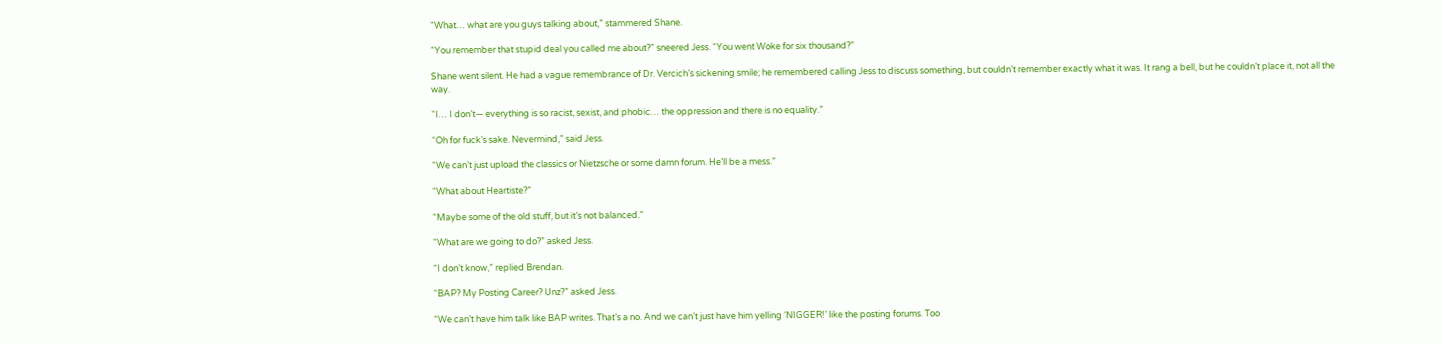“What… what are you guys talking about,” stammered Shane.

“You remember that stupid deal you called me about?” sneered Jess. “You went Woke for six thousand?”

Shane went silent. He had a vague remembrance of Dr. Vercich’s sickening smile; he remembered calling Jess to discuss something, but couldn’t remember exactly what it was. It rang a bell, but he couldn’t place it, not all the way.

“I… I don’t— everything is so racist, sexist, and phobic… the oppression and there is no equality.”

“Oh for fuck’s sake. Nevermind,” said Jess.

“We can’t just upload the classics or Nietzsche or some damn forum. He’ll be a mess.”

“What about Heartiste?”

“Maybe some of the old stuff, but it’s not balanced.”

“What are we going to do?” asked Jess.

“I don’t know,” replied Brendan.

“BAP? My Posting Career? Unz?” asked Jess.

“We can’t have him talk like BAP writes. That’s a no. And we can’t just have him yelling ‘NIGGER!’ like the posting forums. Too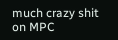much crazy shit on MPC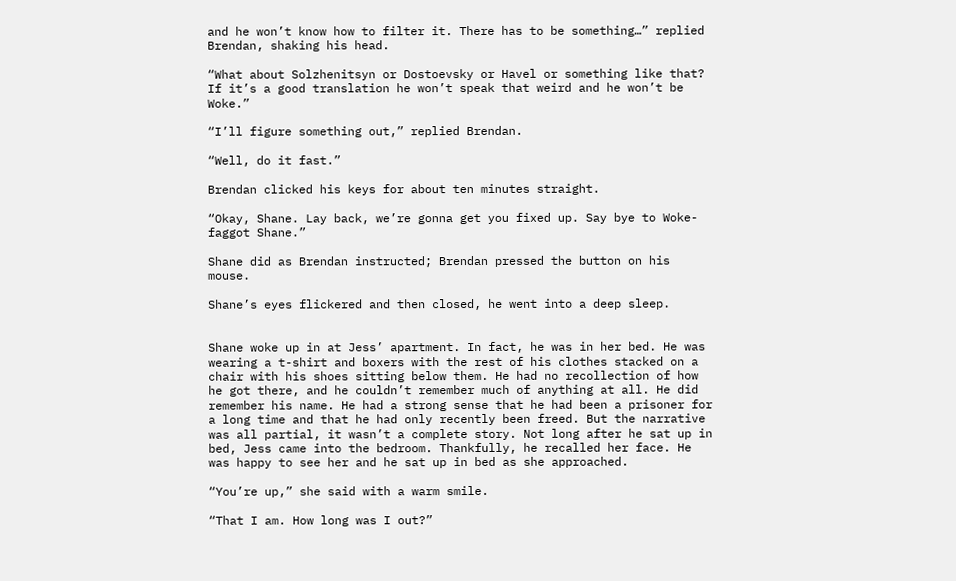and he won’t know how to filter it. There has to be something…” replied Brendan, shaking his head.

“What about Solzhenitsyn or Dostoevsky or Havel or something like that? If it’s a good translation he won’t speak that weird and he won’t be Woke.”

“I’ll figure something out,” replied Brendan.

“Well, do it fast.”

Brendan clicked his keys for about ten minutes straight.

“Okay, Shane. Lay back, we’re gonna get you fixed up. Say bye to Woke-faggot Shane.”

Shane did as Brendan instructed; Brendan pressed the button on his mouse.

Shane’s eyes flickered and then closed, he went into a deep sleep.


Shane woke up in at Jess’ apartment. In fact, he was in her bed. He was wearing a t-shirt and boxers with the rest of his clothes stacked on a chair with his shoes sitting below them. He had no recollection of how he got there, and he couldn’t remember much of anything at all. He did remember his name. He had a strong sense that he had been a prisoner for a long time and that he had only recently been freed. But the narrative was all partial, it wasn’t a complete story. Not long after he sat up in bed, Jess came into the bedroom. Thankfully, he recalled her face. He was happy to see her and he sat up in bed as she approached.

“You’re up,” she said with a warm smile.

“That I am. How long was I out?”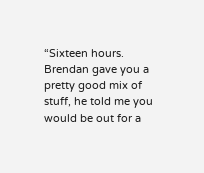“Sixteen hours. Brendan gave you a pretty good mix of stuff, he told me you would be out for a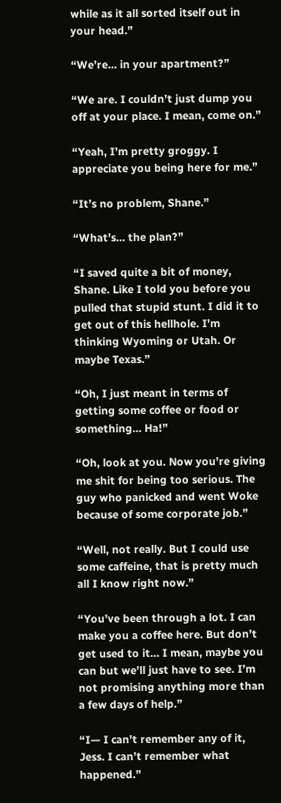while as it all sorted itself out in your head.”

“We’re… in your apartment?”

“We are. I couldn’t just dump you off at your place. I mean, come on.”

“Yeah, I’m pretty groggy. I appreciate you being here for me.”

“It’s no problem, Shane.”

“What’s… the plan?”

“I saved quite a bit of money, Shane. Like I told you before you pulled that stupid stunt. I did it to get out of this hellhole. I’m thinking Wyoming or Utah. Or maybe Texas.”

“Oh, I just meant in terms of getting some coffee or food or something… Ha!”

“Oh, look at you. Now you’re giving me shit for being too serious. The guy who panicked and went Woke because of some corporate job.”

“Well, not really. But I could use some caffeine, that is pretty much all I know right now.”

“You’ve been through a lot. I can make you a coffee here. But don’t get used to it… I mean, maybe you can but we’ll just have to see. I’m not promising anything more than a few days of help.”

“I— I can’t remember any of it, Jess. I can’t remember what happened.”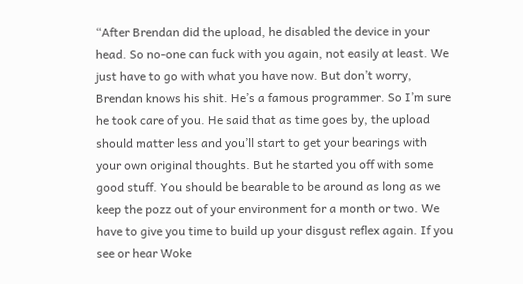“After Brendan did the upload, he disabled the device in your head. So no-one can fuck with you again, not easily at least. We just have to go with what you have now. But don’t worry, Brendan knows his shit. He’s a famous programmer. So I’m sure he took care of you. He said that as time goes by, the upload should matter less and you’ll start to get your bearings with your own original thoughts. But he started you off with some good stuff. You should be bearable to be around as long as we keep the pozz out of your environment for a month or two. We have to give you time to build up your disgust reflex again. If you see or hear Woke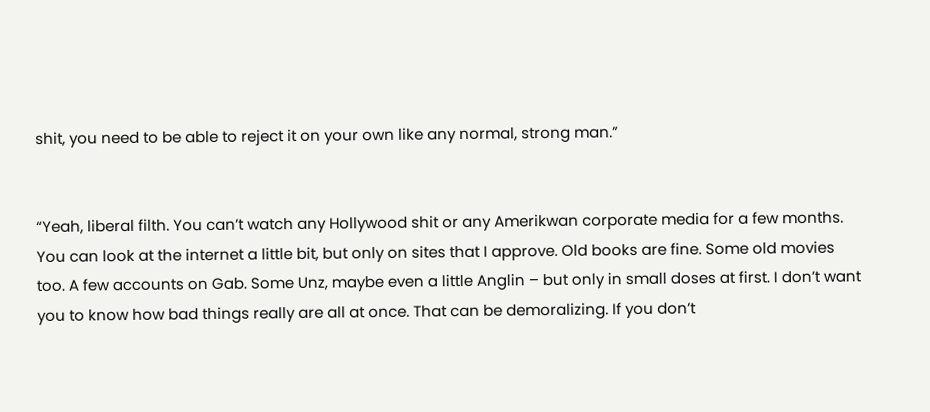shit, you need to be able to reject it on your own like any normal, strong man.”


“Yeah, liberal filth. You can’t watch any Hollywood shit or any Amerikwan corporate media for a few months. You can look at the internet a little bit, but only on sites that I approve. Old books are fine. Some old movies too. A few accounts on Gab. Some Unz, maybe even a little Anglin – but only in small doses at first. I don’t want you to know how bad things really are all at once. That can be demoralizing. If you don’t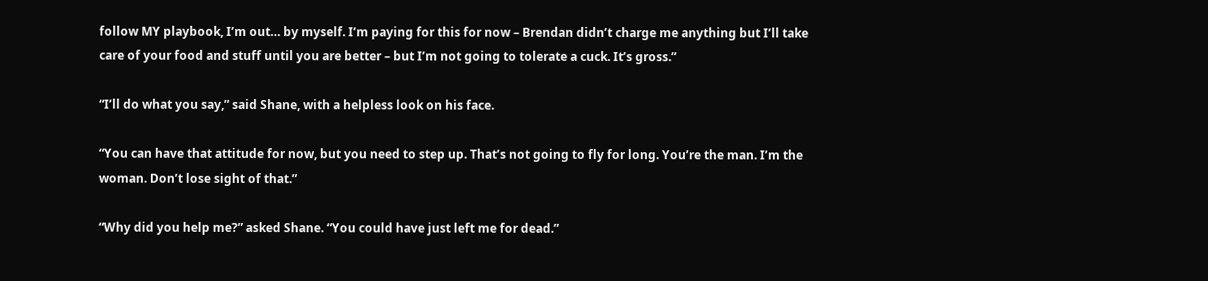follow MY playbook, I’m out… by myself. I’m paying for this for now – Brendan didn’t charge me anything but I’ll take care of your food and stuff until you are better – but I’m not going to tolerate a cuck. It’s gross.”

“I’ll do what you say,” said Shane, with a helpless look on his face.

“You can have that attitude for now, but you need to step up. That’s not going to fly for long. You’re the man. I’m the woman. Don’t lose sight of that.”

“Why did you help me?” asked Shane. “You could have just left me for dead.”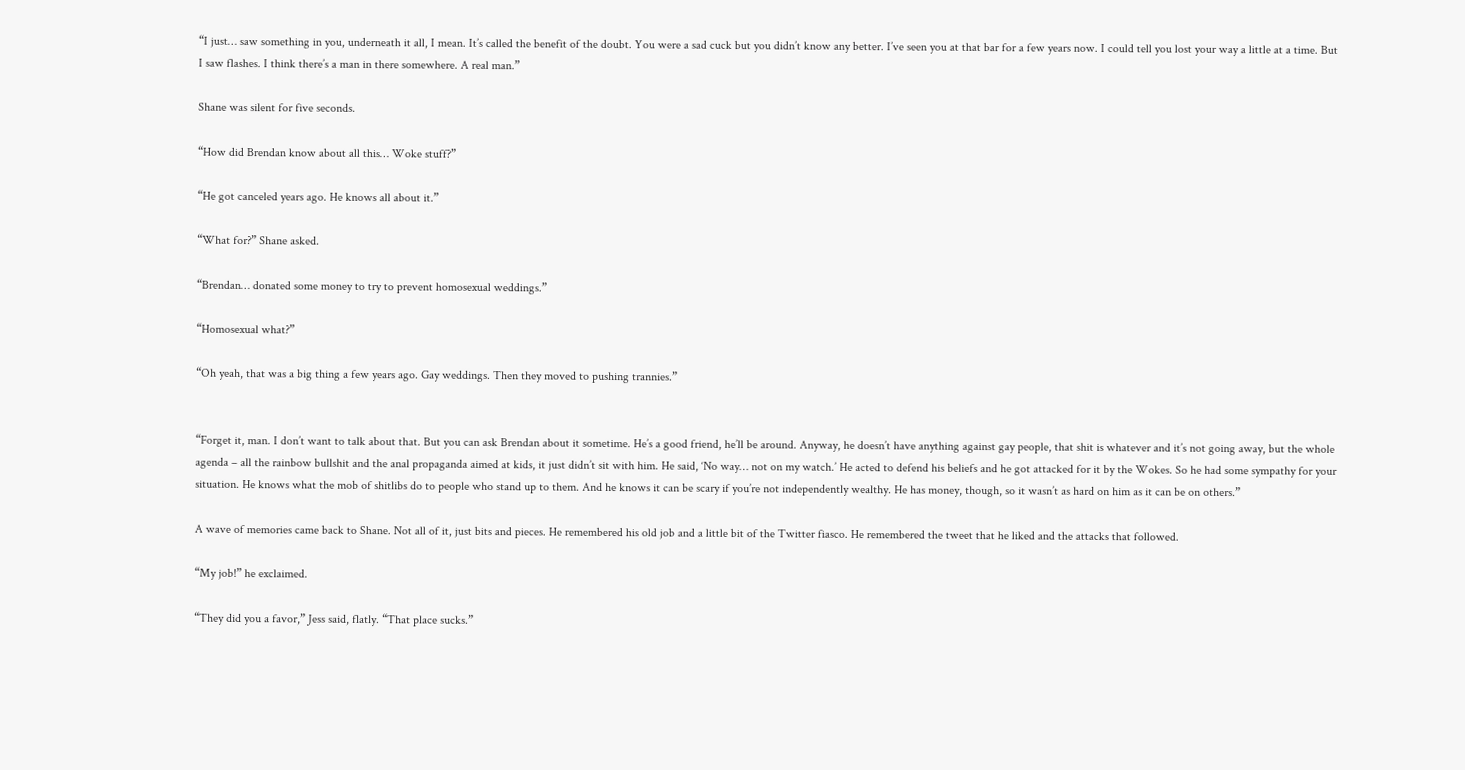“I just… saw something in you, underneath it all, I mean. It’s called the benefit of the doubt. You were a sad cuck but you didn’t know any better. I’ve seen you at that bar for a few years now. I could tell you lost your way a little at a time. But I saw flashes. I think there’s a man in there somewhere. A real man.”

Shane was silent for five seconds.

“How did Brendan know about all this… Woke stuff?”

“He got canceled years ago. He knows all about it.”

“What for?” Shane asked.

“Brendan… donated some money to try to prevent homosexual weddings.”

“Homosexual what?”

“Oh yeah, that was a big thing a few years ago. Gay weddings. Then they moved to pushing trannies.”


“Forget it, man. I don’t want to talk about that. But you can ask Brendan about it sometime. He’s a good friend, he’ll be around. Anyway, he doesn’t have anything against gay people, that shit is whatever and it’s not going away, but the whole agenda – all the rainbow bullshit and the anal propaganda aimed at kids, it just didn’t sit with him. He said, ‘No way… not on my watch.’ He acted to defend his beliefs and he got attacked for it by the Wokes. So he had some sympathy for your situation. He knows what the mob of shitlibs do to people who stand up to them. And he knows it can be scary if you’re not independently wealthy. He has money, though, so it wasn’t as hard on him as it can be on others.”

A wave of memories came back to Shane. Not all of it, just bits and pieces. He remembered his old job and a little bit of the Twitter fiasco. He remembered the tweet that he liked and the attacks that followed.

“My job!” he exclaimed.

“They did you a favor,” Jess said, flatly. “That place sucks.”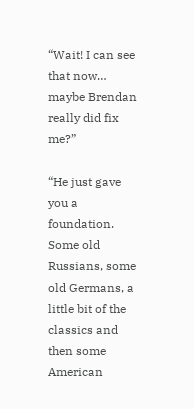“Wait! I can see that now… maybe Brendan really did fix me?”

“He just gave you a foundation. Some old Russians, some old Germans, a little bit of the classics and then some American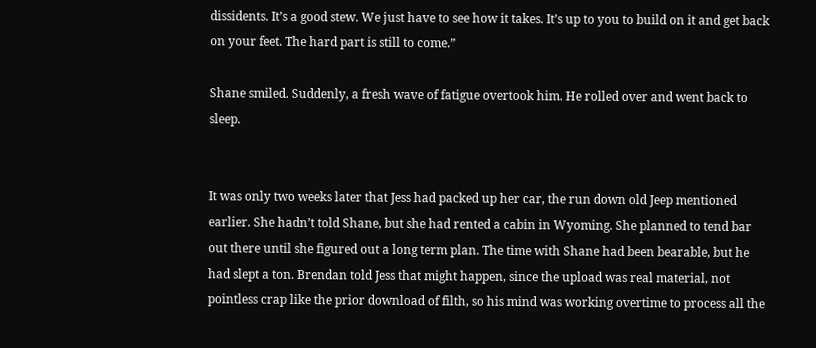dissidents. It’s a good stew. We just have to see how it takes. It’s up to you to build on it and get back on your feet. The hard part is still to come.”

Shane smiled. Suddenly, a fresh wave of fatigue overtook him. He rolled over and went back to sleep.


It was only two weeks later that Jess had packed up her car, the run down old Jeep mentioned earlier. She hadn’t told Shane, but she had rented a cabin in Wyoming. She planned to tend bar out there until she figured out a long term plan. The time with Shane had been bearable, but he had slept a ton. Brendan told Jess that might happen, since the upload was real material, not pointless crap like the prior download of filth, so his mind was working overtime to process all the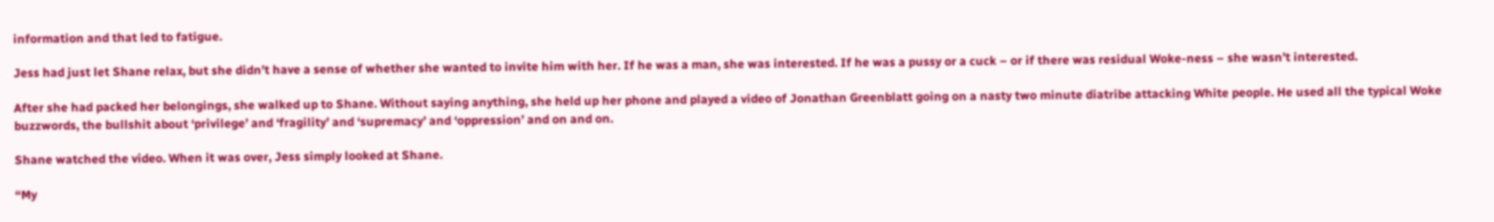information and that led to fatigue.

Jess had just let Shane relax, but she didn’t have a sense of whether she wanted to invite him with her. If he was a man, she was interested. If he was a pussy or a cuck – or if there was residual Woke-ness – she wasn’t interested.

After she had packed her belongings, she walked up to Shane. Without saying anything, she held up her phone and played a video of Jonathan Greenblatt going on a nasty two minute diatribe attacking White people. He used all the typical Woke buzzwords, the bullshit about ‘privilege’ and ‘fragility’ and ‘supremacy’ and ‘oppression’ and on and on.

Shane watched the video. When it was over, Jess simply looked at Shane.

“My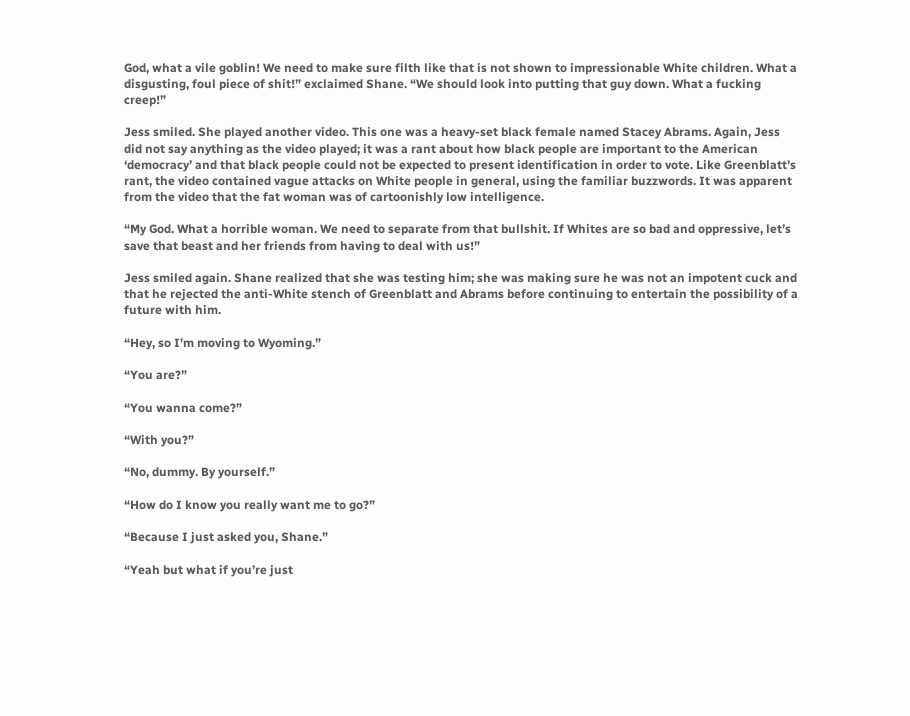God, what a vile goblin! We need to make sure filth like that is not shown to impressionable White children. What a disgusting, foul piece of shit!” exclaimed Shane. “We should look into putting that guy down. What a fucking creep!”

Jess smiled. She played another video. This one was a heavy-set black female named Stacey Abrams. Again, Jess did not say anything as the video played; it was a rant about how black people are important to the American ‘democracy’ and that black people could not be expected to present identification in order to vote. Like Greenblatt’s rant, the video contained vague attacks on White people in general, using the familiar buzzwords. It was apparent from the video that the fat woman was of cartoonishly low intelligence.

“My God. What a horrible woman. We need to separate from that bullshit. If Whites are so bad and oppressive, let’s save that beast and her friends from having to deal with us!”

Jess smiled again. Shane realized that she was testing him; she was making sure he was not an impotent cuck and that he rejected the anti-White stench of Greenblatt and Abrams before continuing to entertain the possibility of a future with him.

“Hey, so I’m moving to Wyoming.”

“You are?”

“You wanna come?”

“With you?”

“No, dummy. By yourself.”

“How do I know you really want me to go?”

“Because I just asked you, Shane.”

“Yeah but what if you’re just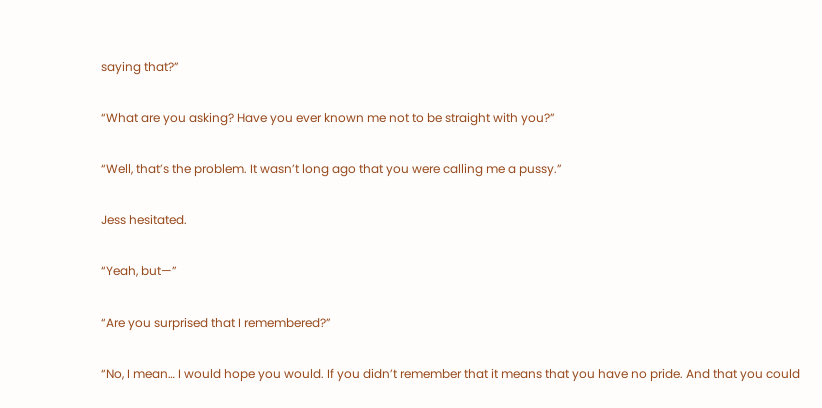saying that?”

“What are you asking? Have you ever known me not to be straight with you?”

“Well, that’s the problem. It wasn’t long ago that you were calling me a pussy.”

Jess hesitated.

“Yeah, but—”

“Are you surprised that I remembered?”

“No, I mean… I would hope you would. If you didn’t remember that it means that you have no pride. And that you could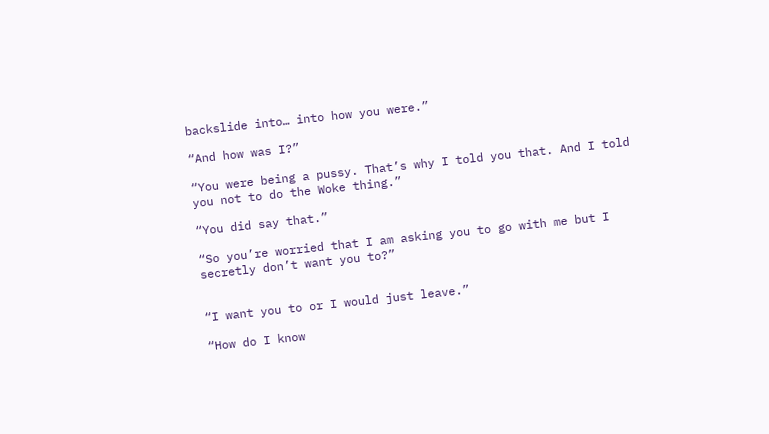backslide into… into how you were.”

“And how was I?”

“You were being a pussy. That’s why I told you that. And I told you not to do the Woke thing.”

“You did say that.”

“So you’re worried that I am asking you to go with me but I secretly don’t want you to?”


“I want you to or I would just leave.”

“How do I know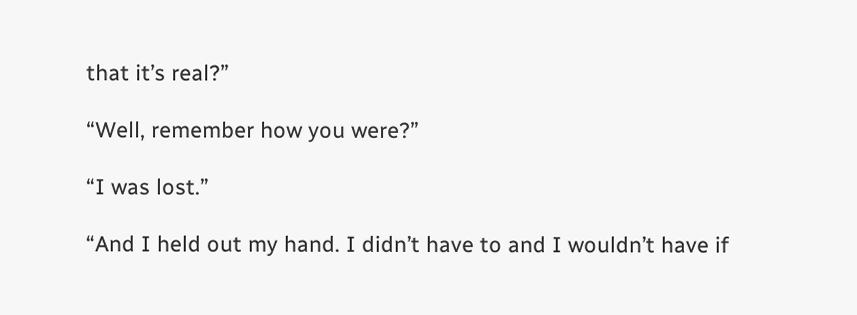that it’s real?”

“Well, remember how you were?”

“I was lost.”

“And I held out my hand. I didn’t have to and I wouldn’t have if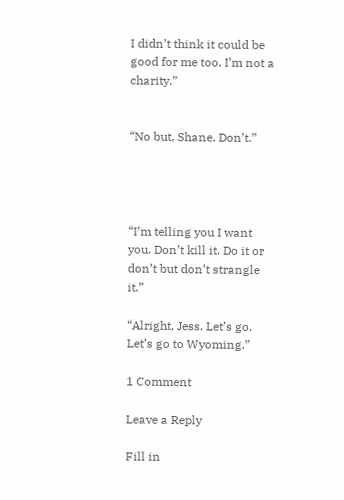I didn’t think it could be good for me too. I’m not a charity.”


“No but, Shane. Don’t.”




“I’m telling you I want you. Don’t kill it. Do it or don’t but don’t strangle it.”

“Alright, Jess. Let’s go. Let’s go to Wyoming.”

1 Comment

Leave a Reply

Fill in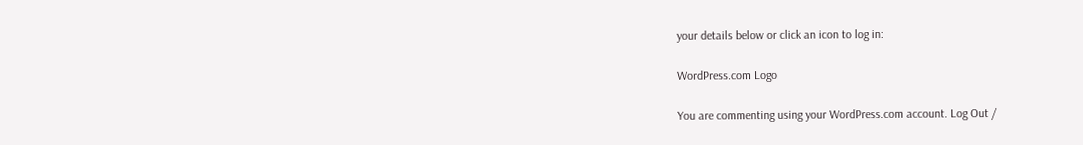your details below or click an icon to log in:

WordPress.com Logo

You are commenting using your WordPress.com account. Log Out /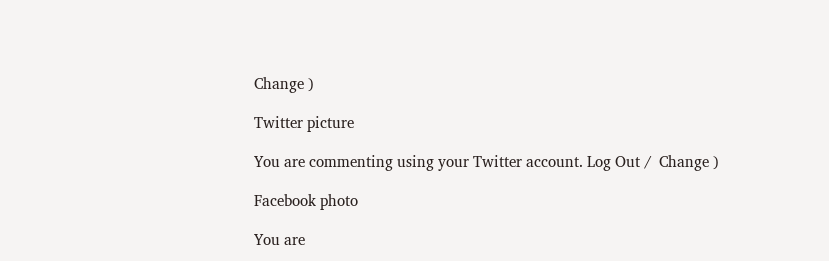Change )

Twitter picture

You are commenting using your Twitter account. Log Out /  Change )

Facebook photo

You are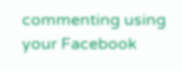commenting using your Facebook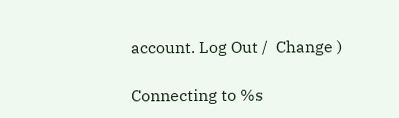account. Log Out /  Change )

Connecting to %s